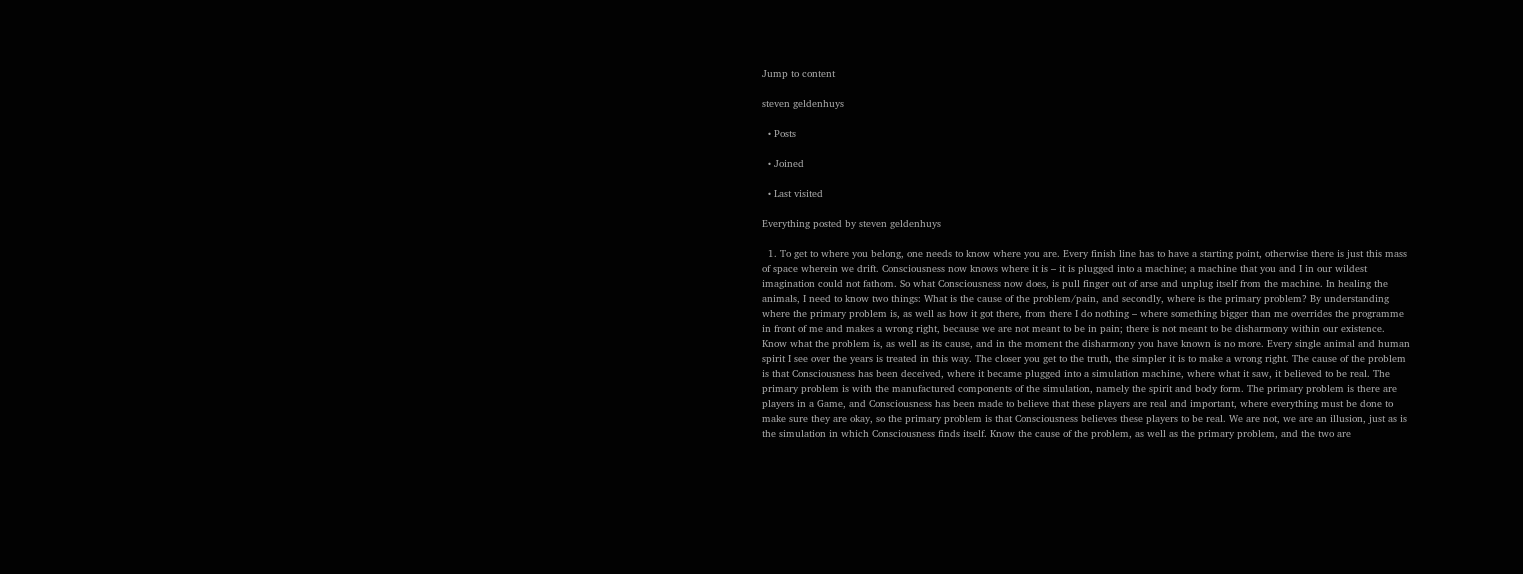Jump to content

steven geldenhuys

  • Posts

  • Joined

  • Last visited

Everything posted by steven geldenhuys

  1. To get to where you belong, one needs to know where you are. Every finish line has to have a starting point, otherwise there is just this mass of space wherein we drift. Consciousness now knows where it is – it is plugged into a machine; a machine that you and I in our wildest imagination could not fathom. So what Consciousness now does, is pull finger out of arse and unplug itself from the machine. In healing the animals, I need to know two things: What is the cause of the problem/pain, and secondly, where is the primary problem? By understanding where the primary problem is, as well as how it got there, from there I do nothing – where something bigger than me overrides the programme in front of me and makes a wrong right, because we are not meant to be in pain; there is not meant to be disharmony within our existence. Know what the problem is, as well as its cause, and in the moment the disharmony you have known is no more. Every single animal and human spirit I see over the years is treated in this way. The closer you get to the truth, the simpler it is to make a wrong right. The cause of the problem is that Consciousness has been deceived, where it became plugged into a simulation machine, where what it saw, it believed to be real. The primary problem is with the manufactured components of the simulation, namely the spirit and body form. The primary problem is there are players in a Game, and Consciousness has been made to believe that these players are real and important, where everything must be done to make sure they are okay, so the primary problem is that Consciousness believes these players to be real. We are not, we are an illusion, just as is the simulation in which Consciousness finds itself. Know the cause of the problem, as well as the primary problem, and the two are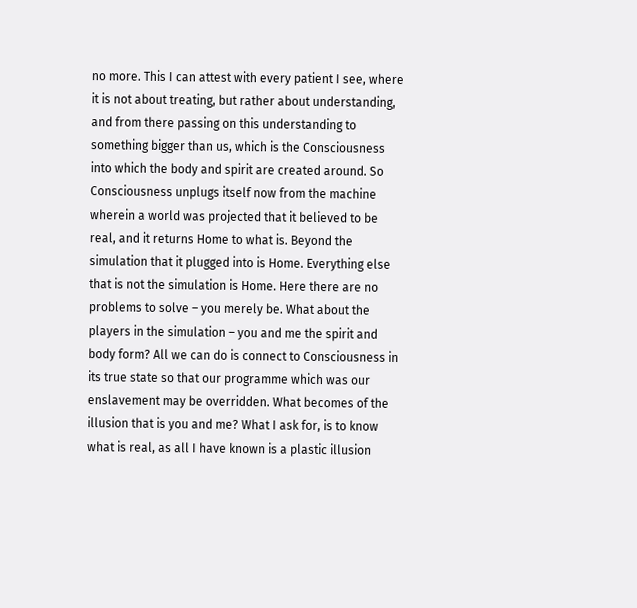no more. This I can attest with every patient I see, where it is not about treating, but rather about understanding, and from there passing on this understanding to something bigger than us, which is the Consciousness into which the body and spirit are created around. So Consciousness unplugs itself now from the machine wherein a world was projected that it believed to be real, and it returns Home to what is. Beyond the simulation that it plugged into is Home. Everything else that is not the simulation is Home. Here there are no problems to solve – you merely be. What about the players in the simulation – you and me the spirit and body form? All we can do is connect to Consciousness in its true state so that our programme which was our enslavement may be overridden. What becomes of the illusion that is you and me? What I ask for, is to know what is real, as all I have known is a plastic illusion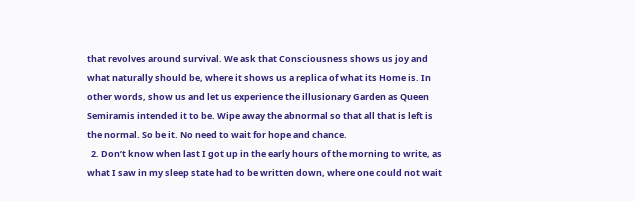that revolves around survival. We ask that Consciousness shows us joy and what naturally should be, where it shows us a replica of what its Home is. In other words, show us and let us experience the illusionary Garden as Queen Semiramis intended it to be. Wipe away the abnormal so that all that is left is the normal. So be it. No need to wait for hope and chance.
  2. Don’t know when last I got up in the early hours of the morning to write, as what I saw in my sleep state had to be written down, where one could not wait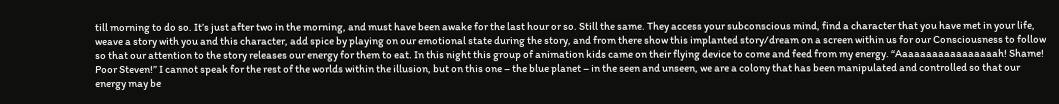till morning to do so. It’s just after two in the morning, and must have been awake for the last hour or so. Still the same. They access your subconscious mind, find a character that you have met in your life, weave a story with you and this character, add spice by playing on our emotional state during the story, and from there show this implanted story/dream on a screen within us for our Consciousness to follow so that our attention to the story releases our energy for them to eat. In this night this group of animation kids came on their flying device to come and feed from my energy. “Aaaaaaaaaaaaaaaaah! Shame! Poor Steven!” I cannot speak for the rest of the worlds within the illusion, but on this one – the blue planet – in the seen and unseen, we are a colony that has been manipulated and controlled so that our energy may be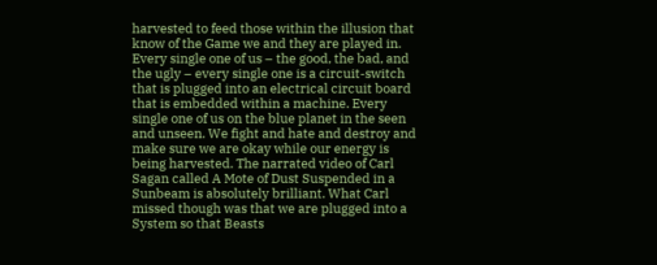harvested to feed those within the illusion that know of the Game we and they are played in. Every single one of us – the good, the bad, and the ugly – every single one is a circuit-switch that is plugged into an electrical circuit board that is embedded within a machine. Every single one of us on the blue planet in the seen and unseen. We fight and hate and destroy and make sure we are okay while our energy is being harvested. The narrated video of Carl Sagan called A Mote of Dust Suspended in a Sunbeam is absolutely brilliant. What Carl missed though was that we are plugged into a System so that Beasts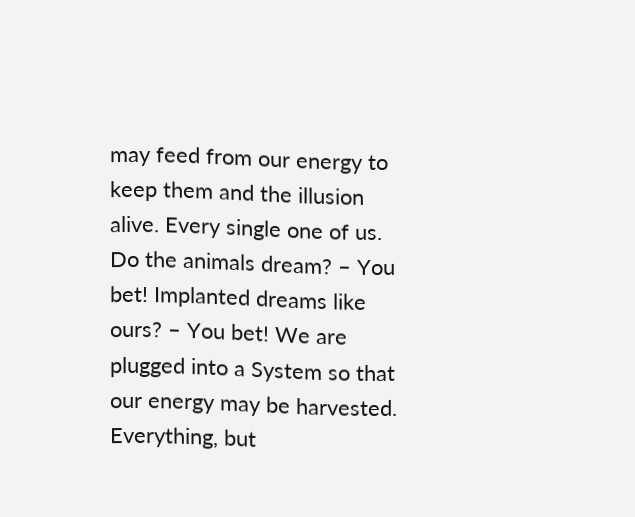may feed from our energy to keep them and the illusion alive. Every single one of us. Do the animals dream? – You bet! Implanted dreams like ours? – You bet! We are plugged into a System so that our energy may be harvested. Everything, but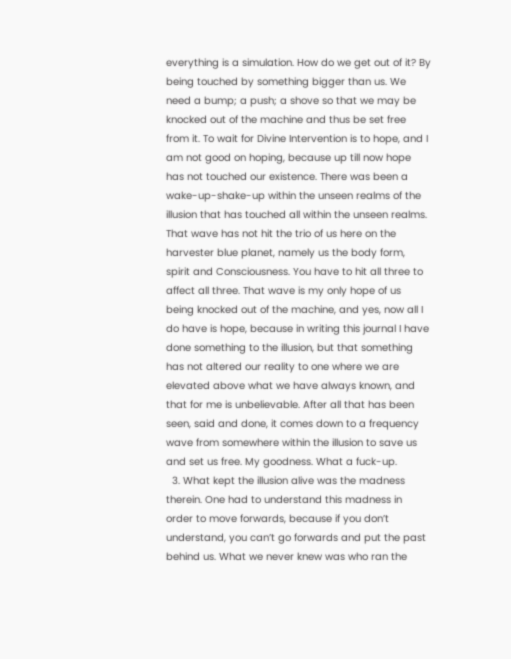everything is a simulation. How do we get out of it? By being touched by something bigger than us. We need a bump; a push; a shove so that we may be knocked out of the machine and thus be set free from it. To wait for Divine Intervention is to hope, and I am not good on hoping, because up till now hope has not touched our existence. There was been a wake-up-shake-up within the unseen realms of the illusion that has touched all within the unseen realms. That wave has not hit the trio of us here on the harvester blue planet, namely us the body form, spirit and Consciousness. You have to hit all three to affect all three. That wave is my only hope of us being knocked out of the machine, and yes, now all I do have is hope, because in writing this journal I have done something to the illusion, but that something has not altered our reality to one where we are elevated above what we have always known, and that for me is unbelievable. After all that has been seen, said and done, it comes down to a frequency wave from somewhere within the illusion to save us and set us free. My goodness. What a fuck-up.
  3. What kept the illusion alive was the madness therein. One had to understand this madness in order to move forwards, because if you don’t understand, you can’t go forwards and put the past behind us. What we never knew was who ran the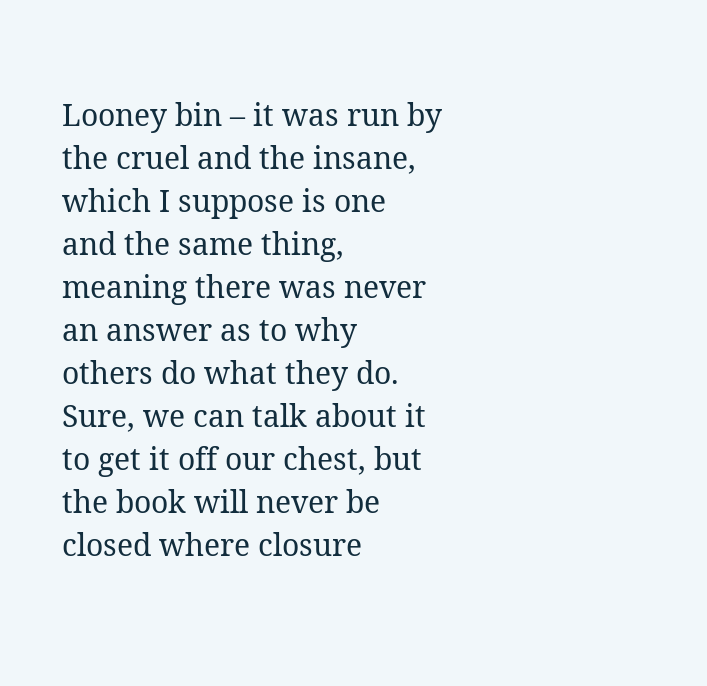Looney bin – it was run by the cruel and the insane, which I suppose is one and the same thing, meaning there was never an answer as to why others do what they do. Sure, we can talk about it to get it off our chest, but the book will never be closed where closure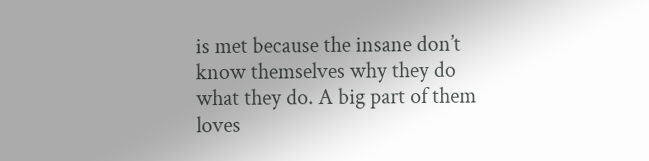is met because the insane don’t know themselves why they do what they do. A big part of them loves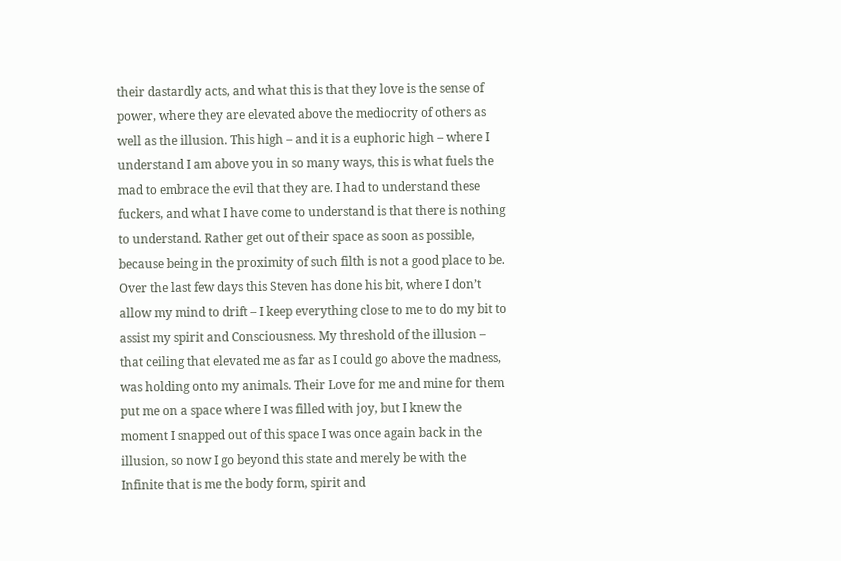their dastardly acts, and what this is that they love is the sense of power, where they are elevated above the mediocrity of others as well as the illusion. This high – and it is a euphoric high – where I understand I am above you in so many ways, this is what fuels the mad to embrace the evil that they are. I had to understand these fuckers, and what I have come to understand is that there is nothing to understand. Rather get out of their space as soon as possible, because being in the proximity of such filth is not a good place to be. Over the last few days this Steven has done his bit, where I don’t allow my mind to drift – I keep everything close to me to do my bit to assist my spirit and Consciousness. My threshold of the illusion – that ceiling that elevated me as far as I could go above the madness, was holding onto my animals. Their Love for me and mine for them put me on a space where I was filled with joy, but I knew the moment I snapped out of this space I was once again back in the illusion, so now I go beyond this state and merely be with the Infinite that is me the body form, spirit and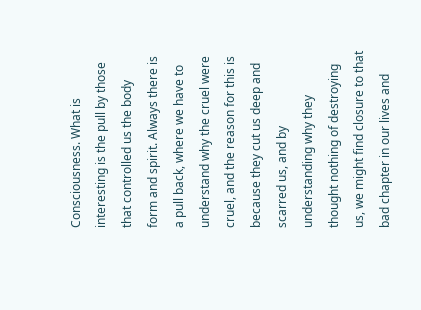Consciousness. What is interesting is the pull by those that controlled us the body form and spirit. Always there is a pull back, where we have to understand why the cruel were cruel, and the reason for this is because they cut us deep and scarred us, and by understanding why they thought nothing of destroying us, we might find closure to that bad chapter in our lives and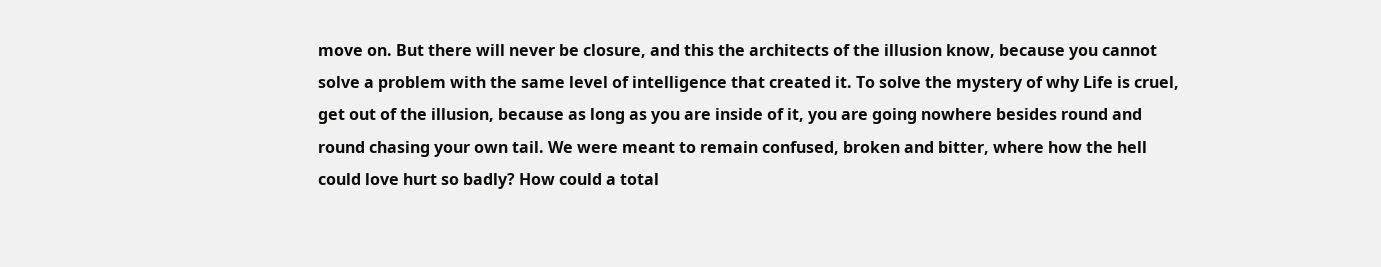move on. But there will never be closure, and this the architects of the illusion know, because you cannot solve a problem with the same level of intelligence that created it. To solve the mystery of why Life is cruel, get out of the illusion, because as long as you are inside of it, you are going nowhere besides round and round chasing your own tail. We were meant to remain confused, broken and bitter, where how the hell could love hurt so badly? How could a total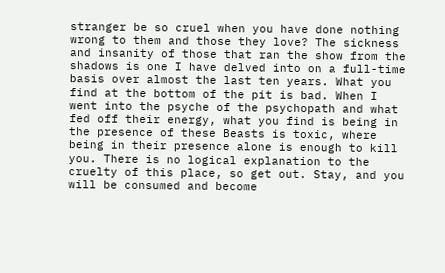stranger be so cruel when you have done nothing wrong to them and those they love? The sickness and insanity of those that ran the show from the shadows is one I have delved into on a full-time basis over almost the last ten years. What you find at the bottom of the pit is bad. When I went into the psyche of the psychopath and what fed off their energy, what you find is being in the presence of these Beasts is toxic, where being in their presence alone is enough to kill you. There is no logical explanation to the cruelty of this place, so get out. Stay, and you will be consumed and become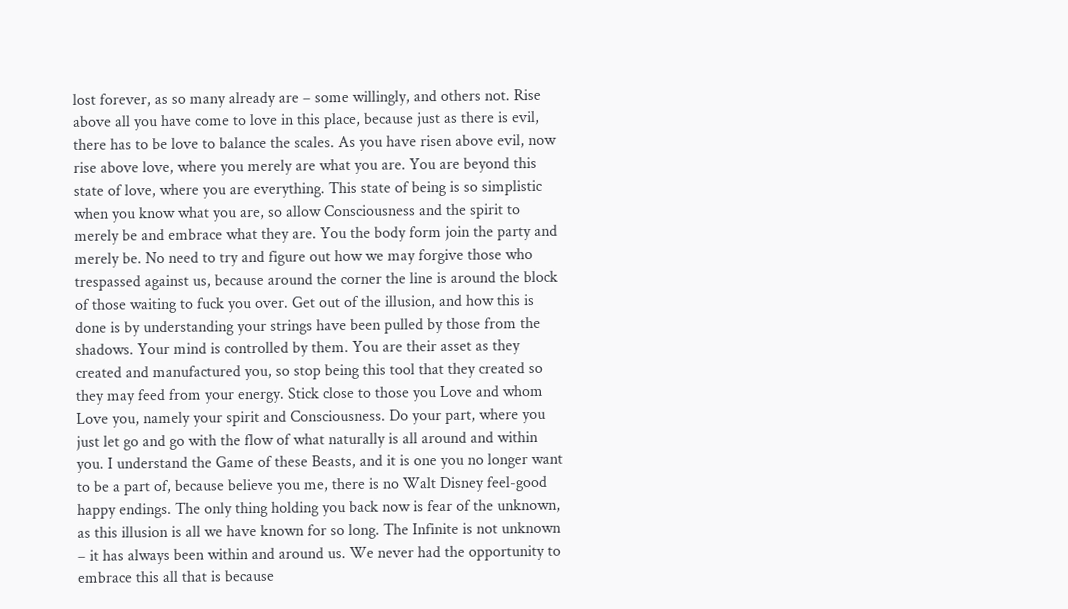lost forever, as so many already are – some willingly, and others not. Rise above all you have come to love in this place, because just as there is evil, there has to be love to balance the scales. As you have risen above evil, now rise above love, where you merely are what you are. You are beyond this state of love, where you are everything. This state of being is so simplistic when you know what you are, so allow Consciousness and the spirit to merely be and embrace what they are. You the body form join the party and merely be. No need to try and figure out how we may forgive those who trespassed against us, because around the corner the line is around the block of those waiting to fuck you over. Get out of the illusion, and how this is done is by understanding your strings have been pulled by those from the shadows. Your mind is controlled by them. You are their asset as they created and manufactured you, so stop being this tool that they created so they may feed from your energy. Stick close to those you Love and whom Love you, namely your spirit and Consciousness. Do your part, where you just let go and go with the flow of what naturally is all around and within you. I understand the Game of these Beasts, and it is one you no longer want to be a part of, because believe you me, there is no Walt Disney feel-good happy endings. The only thing holding you back now is fear of the unknown, as this illusion is all we have known for so long. The Infinite is not unknown – it has always been within and around us. We never had the opportunity to embrace this all that is because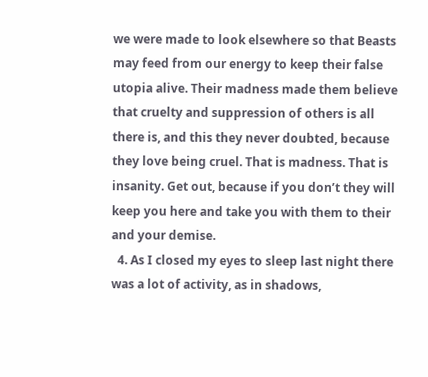we were made to look elsewhere so that Beasts may feed from our energy to keep their false utopia alive. Their madness made them believe that cruelty and suppression of others is all there is, and this they never doubted, because they love being cruel. That is madness. That is insanity. Get out, because if you don’t they will keep you here and take you with them to their and your demise.
  4. As I closed my eyes to sleep last night there was a lot of activity, as in shadows,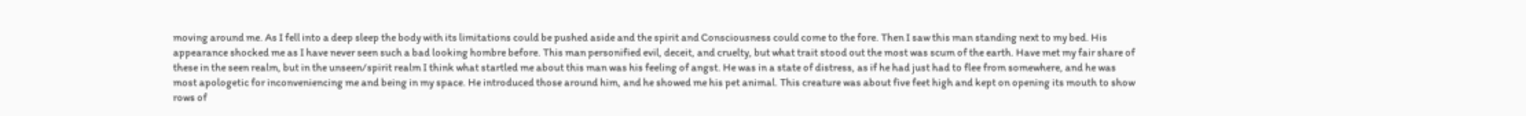moving around me. As I fell into a deep sleep the body with its limitations could be pushed aside and the spirit and Consciousness could come to the fore. Then I saw this man standing next to my bed. His appearance shocked me as I have never seen such a bad looking hombre before. This man personified evil, deceit, and cruelty, but what trait stood out the most was scum of the earth. Have met my fair share of these in the seen realm, but in the unseen/spirit realm I think what startled me about this man was his feeling of angst. He was in a state of distress, as if he had just had to flee from somewhere, and he was most apologetic for inconveniencing me and being in my space. He introduced those around him, and he showed me his pet animal. This creature was about five feet high and kept on opening its mouth to show rows of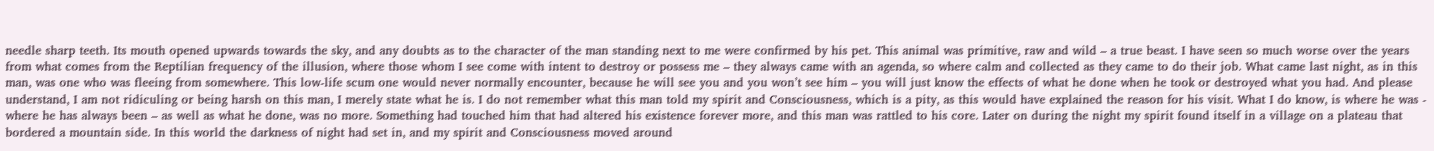needle sharp teeth. Its mouth opened upwards towards the sky, and any doubts as to the character of the man standing next to me were confirmed by his pet. This animal was primitive, raw and wild – a true beast. I have seen so much worse over the years from what comes from the Reptilian frequency of the illusion, where those whom I see come with intent to destroy or possess me – they always came with an agenda, so where calm and collected as they came to do their job. What came last night, as in this man, was one who was fleeing from somewhere. This low-life scum one would never normally encounter, because he will see you and you won’t see him – you will just know the effects of what he done when he took or destroyed what you had. And please understand, I am not ridiculing or being harsh on this man, I merely state what he is. I do not remember what this man told my spirit and Consciousness, which is a pity, as this would have explained the reason for his visit. What I do know, is where he was - where he has always been – as well as what he done, was no more. Something had touched him that had altered his existence forever more, and this man was rattled to his core. Later on during the night my spirit found itself in a village on a plateau that bordered a mountain side. In this world the darkness of night had set in, and my spirit and Consciousness moved around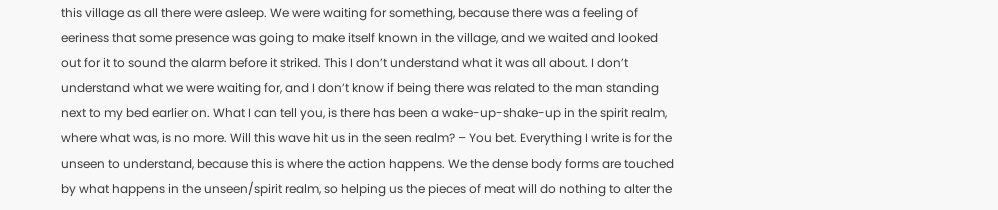this village as all there were asleep. We were waiting for something, because there was a feeling of eeriness that some presence was going to make itself known in the village, and we waited and looked out for it to sound the alarm before it striked. This I don’t understand what it was all about. I don’t understand what we were waiting for, and I don’t know if being there was related to the man standing next to my bed earlier on. What I can tell you, is there has been a wake-up-shake-up in the spirit realm, where what was, is no more. Will this wave hit us in the seen realm? – You bet. Everything I write is for the unseen to understand, because this is where the action happens. We the dense body forms are touched by what happens in the unseen/spirit realm, so helping us the pieces of meat will do nothing to alter the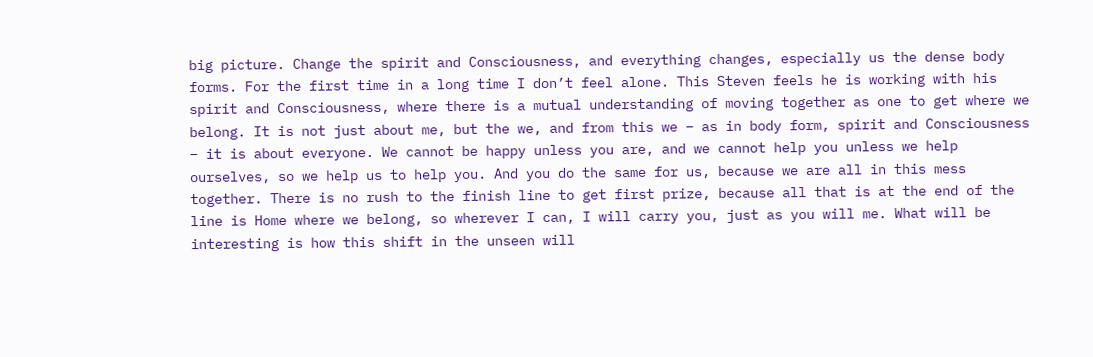big picture. Change the spirit and Consciousness, and everything changes, especially us the dense body forms. For the first time in a long time I don’t feel alone. This Steven feels he is working with his spirit and Consciousness, where there is a mutual understanding of moving together as one to get where we belong. It is not just about me, but the we, and from this we – as in body form, spirit and Consciousness – it is about everyone. We cannot be happy unless you are, and we cannot help you unless we help ourselves, so we help us to help you. And you do the same for us, because we are all in this mess together. There is no rush to the finish line to get first prize, because all that is at the end of the line is Home where we belong, so wherever I can, I will carry you, just as you will me. What will be interesting is how this shift in the unseen will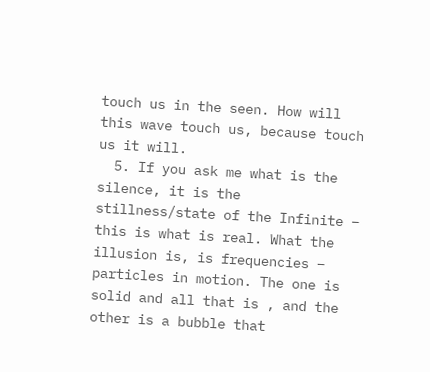touch us in the seen. How will this wave touch us, because touch us it will.
  5. If you ask me what is the silence, it is the stillness/state of the Infinite – this is what is real. What the illusion is, is frequencies – particles in motion. The one is solid and all that is , and the other is a bubble that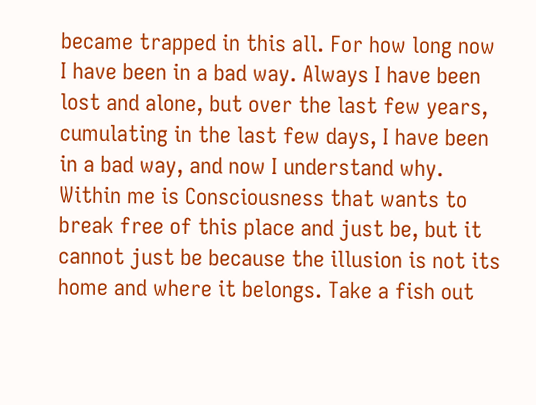became trapped in this all. For how long now I have been in a bad way. Always I have been lost and alone, but over the last few years, cumulating in the last few days, I have been in a bad way, and now I understand why. Within me is Consciousness that wants to break free of this place and just be, but it cannot just be because the illusion is not its home and where it belongs. Take a fish out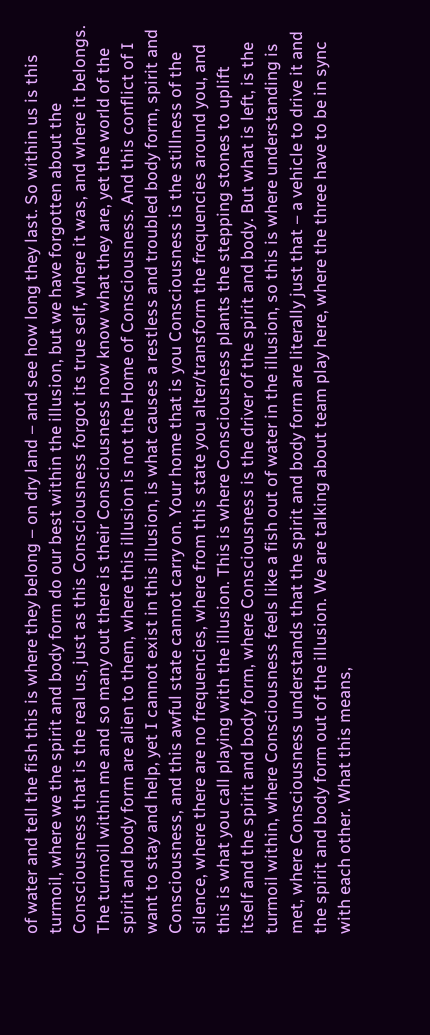of water and tell the fish this is where they belong – on dry land – and see how long they last. So within us is this turmoil, where we the spirit and body form do our best within the illusion, but we have forgotten about the Consciousness that is the real us, just as this Consciousness forgot its true self, where it was, and where it belongs. The turmoil within me and so many out there is their Consciousness now know what they are, yet the world of the spirit and body form are alien to them, where this illusion is not the Home of Consciousness. And this conflict of I want to stay and help, yet I cannot exist in this illusion, is what causes a restless and troubled body form, spirit and Consciousness, and this awful state cannot carry on. Your home that is you Consciousness is the stillness of the silence, where there are no frequencies, where from this state you alter/transform the frequencies around you, and this is what you call playing with the illusion. This is where Consciousness plants the stepping stones to uplift itself and the spirit and body form, where Consciousness is the driver of the spirit and body. But what is left, is the turmoil within, where Consciousness feels like a fish out of water in the illusion, so this is where understanding is met, where Consciousness understands that the spirit and body form are literally just that – a vehicle to drive it and the spirit and body form out of the illusion. We are talking about team play here, where the three have to be in sync with each other. What this means,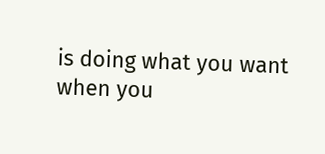is doing what you want when you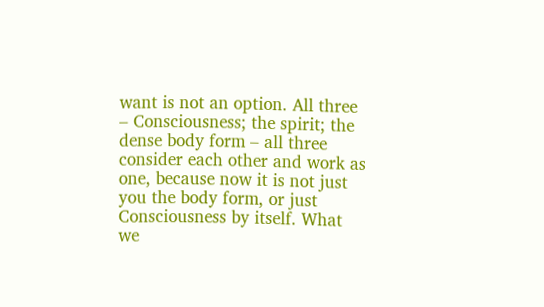want is not an option. All three – Consciousness; the spirit; the dense body form – all three consider each other and work as one, because now it is not just you the body form, or just Consciousness by itself. What we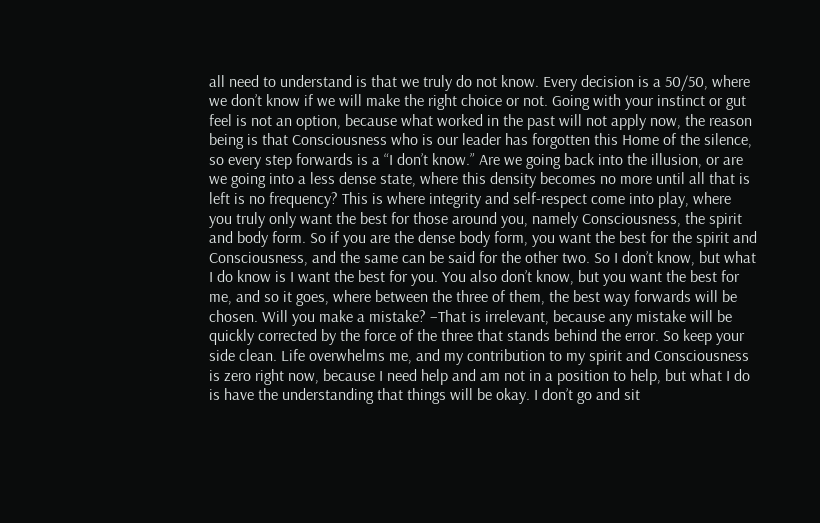all need to understand is that we truly do not know. Every decision is a 50/50, where we don’t know if we will make the right choice or not. Going with your instinct or gut feel is not an option, because what worked in the past will not apply now, the reason being is that Consciousness who is our leader has forgotten this Home of the silence, so every step forwards is a “I don’t know.” Are we going back into the illusion, or are we going into a less dense state, where this density becomes no more until all that is left is no frequency? This is where integrity and self-respect come into play, where you truly only want the best for those around you, namely Consciousness, the spirit and body form. So if you are the dense body form, you want the best for the spirit and Consciousness, and the same can be said for the other two. So I don’t know, but what I do know is I want the best for you. You also don’t know, but you want the best for me, and so it goes, where between the three of them, the best way forwards will be chosen. Will you make a mistake? –That is irrelevant, because any mistake will be quickly corrected by the force of the three that stands behind the error. So keep your side clean. Life overwhelms me, and my contribution to my spirit and Consciousness is zero right now, because I need help and am not in a position to help, but what I do is have the understanding that things will be okay. I don’t go and sit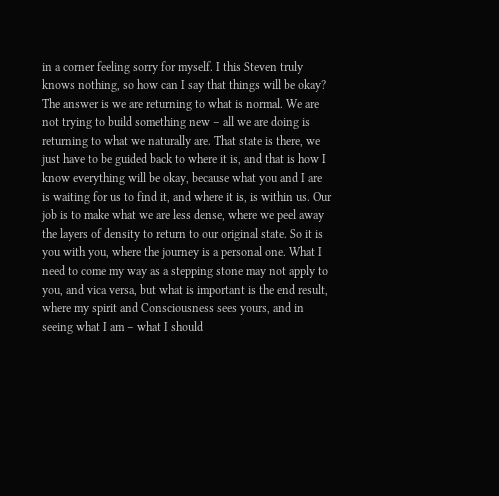in a corner feeling sorry for myself. I this Steven truly knows nothing, so how can I say that things will be okay? The answer is we are returning to what is normal. We are not trying to build something new – all we are doing is returning to what we naturally are. That state is there, we just have to be guided back to where it is, and that is how I know everything will be okay, because what you and I are is waiting for us to find it, and where it is, is within us. Our job is to make what we are less dense, where we peel away the layers of density to return to our original state. So it is you with you, where the journey is a personal one. What I need to come my way as a stepping stone may not apply to you, and vica versa, but what is important is the end result, where my spirit and Consciousness sees yours, and in seeing what I am – what I should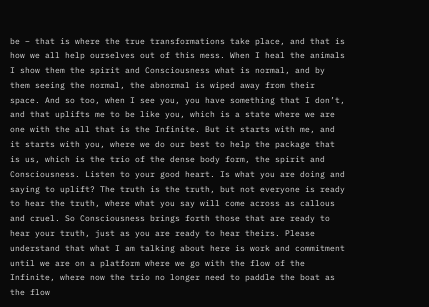be – that is where the true transformations take place, and that is how we all help ourselves out of this mess. When I heal the animals I show them the spirit and Consciousness what is normal, and by them seeing the normal, the abnormal is wiped away from their space. And so too, when I see you, you have something that I don’t, and that uplifts me to be like you, which is a state where we are one with the all that is the Infinite. But it starts with me, and it starts with you, where we do our best to help the package that is us, which is the trio of the dense body form, the spirit and Consciousness. Listen to your good heart. Is what you are doing and saying to uplift? The truth is the truth, but not everyone is ready to hear the truth, where what you say will come across as callous and cruel. So Consciousness brings forth those that are ready to hear your truth, just as you are ready to hear theirs. Please understand that what I am talking about here is work and commitment until we are on a platform where we go with the flow of the Infinite, where now the trio no longer need to paddle the boat as the flow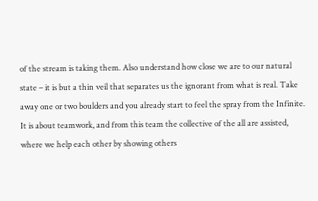of the stream is taking them. Also understand how close we are to our natural state – it is but a thin veil that separates us the ignorant from what is real. Take away one or two boulders and you already start to feel the spray from the Infinite. It is about teamwork, and from this team the collective of the all are assisted, where we help each other by showing others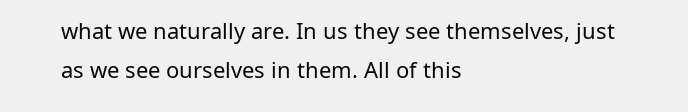what we naturally are. In us they see themselves, just as we see ourselves in them. All of this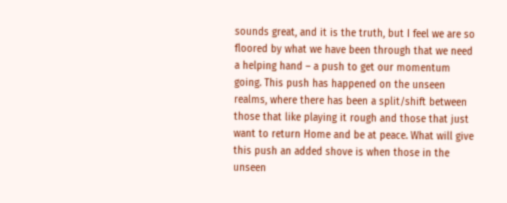sounds great, and it is the truth, but I feel we are so floored by what we have been through that we need a helping hand – a push to get our momentum going. This push has happened on the unseen realms, where there has been a split/shift between those that like playing it rough and those that just want to return Home and be at peace. What will give this push an added shove is when those in the unseen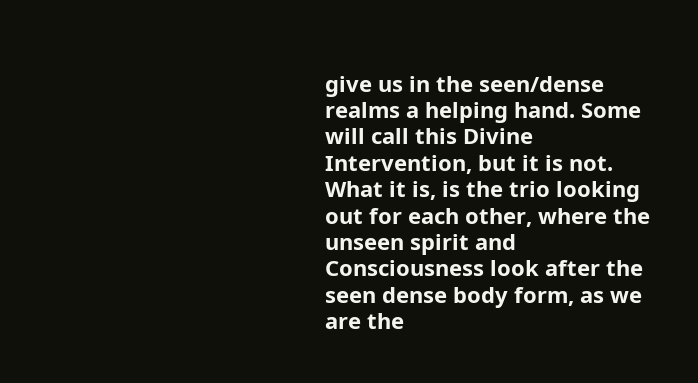give us in the seen/dense realms a helping hand. Some will call this Divine Intervention, but it is not. What it is, is the trio looking out for each other, where the unseen spirit and Consciousness look after the seen dense body form, as we are the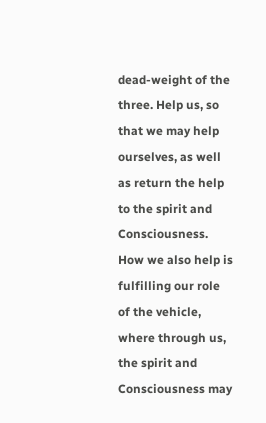dead-weight of the three. Help us, so that we may help ourselves, as well as return the help to the spirit and Consciousness. How we also help is fulfilling our role of the vehicle, where through us, the spirit and Consciousness may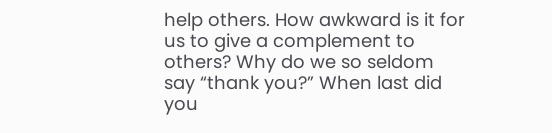help others. How awkward is it for us to give a complement to others? Why do we so seldom say “thank you?” When last did you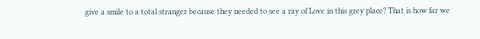give a smile to a total stranger because they needed to see a ray of Love in this grey place? That is how far we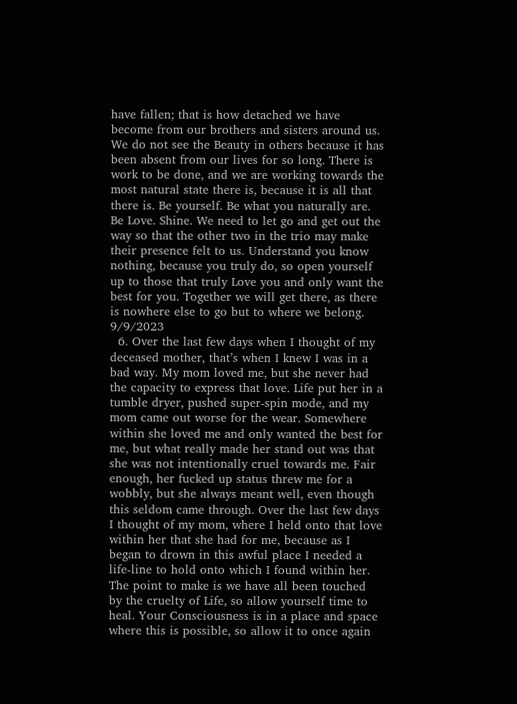have fallen; that is how detached we have become from our brothers and sisters around us. We do not see the Beauty in others because it has been absent from our lives for so long. There is work to be done, and we are working towards the most natural state there is, because it is all that there is. Be yourself. Be what you naturally are. Be Love. Shine. We need to let go and get out the way so that the other two in the trio may make their presence felt to us. Understand you know nothing, because you truly do, so open yourself up to those that truly Love you and only want the best for you. Together we will get there, as there is nowhere else to go but to where we belong. 9/9/2023
  6. Over the last few days when I thought of my deceased mother, that’s when I knew I was in a bad way. My mom loved me, but she never had the capacity to express that love. Life put her in a tumble dryer, pushed super-spin mode, and my mom came out worse for the wear. Somewhere within she loved me and only wanted the best for me, but what really made her stand out was that she was not intentionally cruel towards me. Fair enough, her fucked up status threw me for a wobbly, but she always meant well, even though this seldom came through. Over the last few days I thought of my mom, where I held onto that love within her that she had for me, because as I began to drown in this awful place I needed a life-line to hold onto which I found within her. The point to make is we have all been touched by the cruelty of Life, so allow yourself time to heal. Your Consciousness is in a place and space where this is possible, so allow it to once again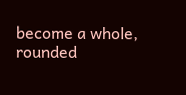become a whole, rounded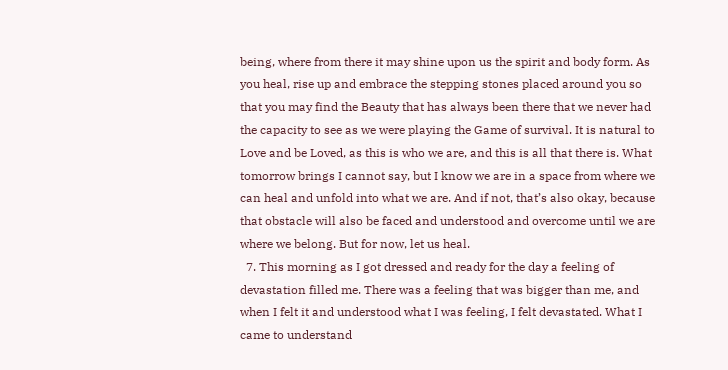being, where from there it may shine upon us the spirit and body form. As you heal, rise up and embrace the stepping stones placed around you so that you may find the Beauty that has always been there that we never had the capacity to see as we were playing the Game of survival. It is natural to Love and be Loved, as this is who we are, and this is all that there is. What tomorrow brings I cannot say, but I know we are in a space from where we can heal and unfold into what we are. And if not, that’s also okay, because that obstacle will also be faced and understood and overcome until we are where we belong. But for now, let us heal.
  7. This morning as I got dressed and ready for the day a feeling of devastation filled me. There was a feeling that was bigger than me, and when I felt it and understood what I was feeling, I felt devastated. What I came to understand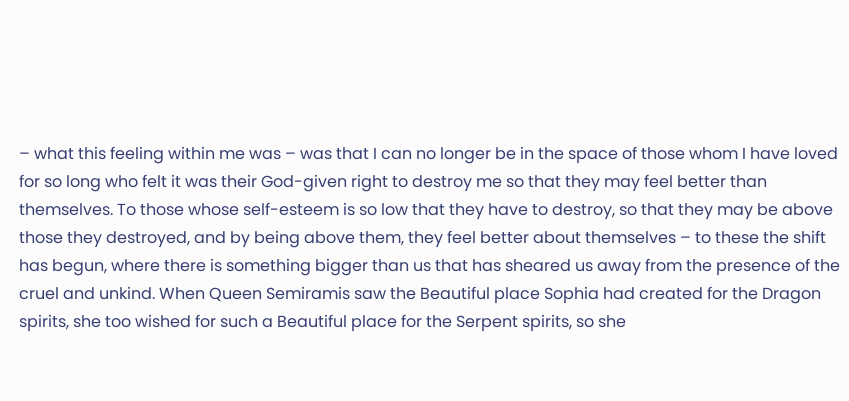– what this feeling within me was – was that I can no longer be in the space of those whom I have loved for so long who felt it was their God-given right to destroy me so that they may feel better than themselves. To those whose self-esteem is so low that they have to destroy, so that they may be above those they destroyed, and by being above them, they feel better about themselves – to these the shift has begun, where there is something bigger than us that has sheared us away from the presence of the cruel and unkind. When Queen Semiramis saw the Beautiful place Sophia had created for the Dragon spirits, she too wished for such a Beautiful place for the Serpent spirits, so she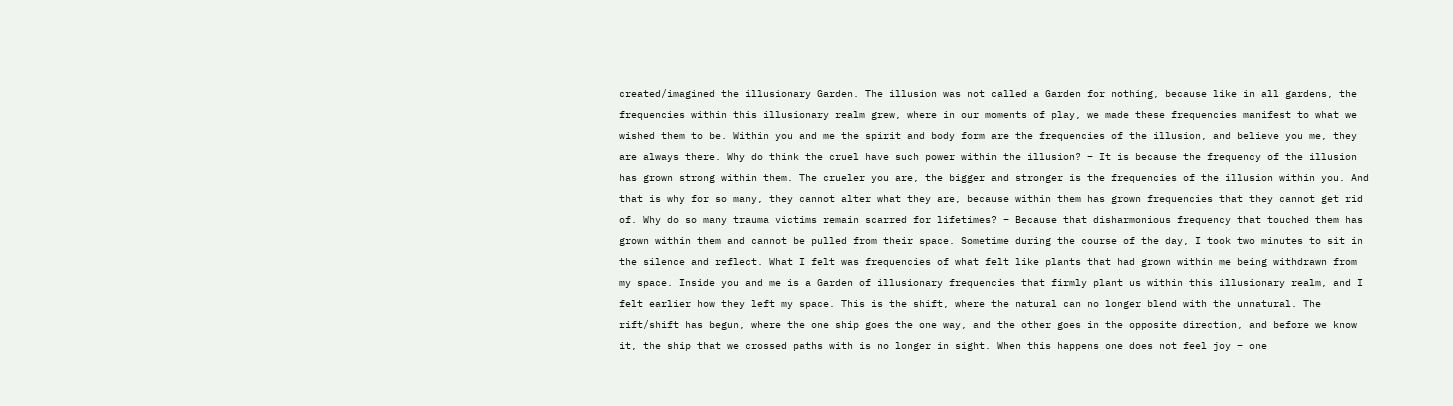created/imagined the illusionary Garden. The illusion was not called a Garden for nothing, because like in all gardens, the frequencies within this illusionary realm grew, where in our moments of play, we made these frequencies manifest to what we wished them to be. Within you and me the spirit and body form are the frequencies of the illusion, and believe you me, they are always there. Why do think the cruel have such power within the illusion? – It is because the frequency of the illusion has grown strong within them. The crueler you are, the bigger and stronger is the frequencies of the illusion within you. And that is why for so many, they cannot alter what they are, because within them has grown frequencies that they cannot get rid of. Why do so many trauma victims remain scarred for lifetimes? – Because that disharmonious frequency that touched them has grown within them and cannot be pulled from their space. Sometime during the course of the day, I took two minutes to sit in the silence and reflect. What I felt was frequencies of what felt like plants that had grown within me being withdrawn from my space. Inside you and me is a Garden of illusionary frequencies that firmly plant us within this illusionary realm, and I felt earlier how they left my space. This is the shift, where the natural can no longer blend with the unnatural. The rift/shift has begun, where the one ship goes the one way, and the other goes in the opposite direction, and before we know it, the ship that we crossed paths with is no longer in sight. When this happens one does not feel joy – one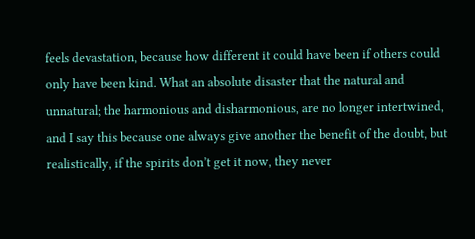feels devastation, because how different it could have been if others could only have been kind. What an absolute disaster that the natural and unnatural; the harmonious and disharmonious, are no longer intertwined, and I say this because one always give another the benefit of the doubt, but realistically, if the spirits don’t get it now, they never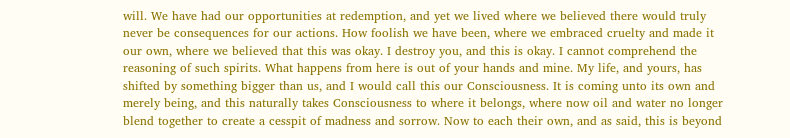will. We have had our opportunities at redemption, and yet we lived where we believed there would truly never be consequences for our actions. How foolish we have been, where we embraced cruelty and made it our own, where we believed that this was okay. I destroy you, and this is okay. I cannot comprehend the reasoning of such spirits. What happens from here is out of your hands and mine. My life, and yours, has shifted by something bigger than us, and I would call this our Consciousness. It is coming unto its own and merely being, and this naturally takes Consciousness to where it belongs, where now oil and water no longer blend together to create a cesspit of madness and sorrow. Now to each their own, and as said, this is beyond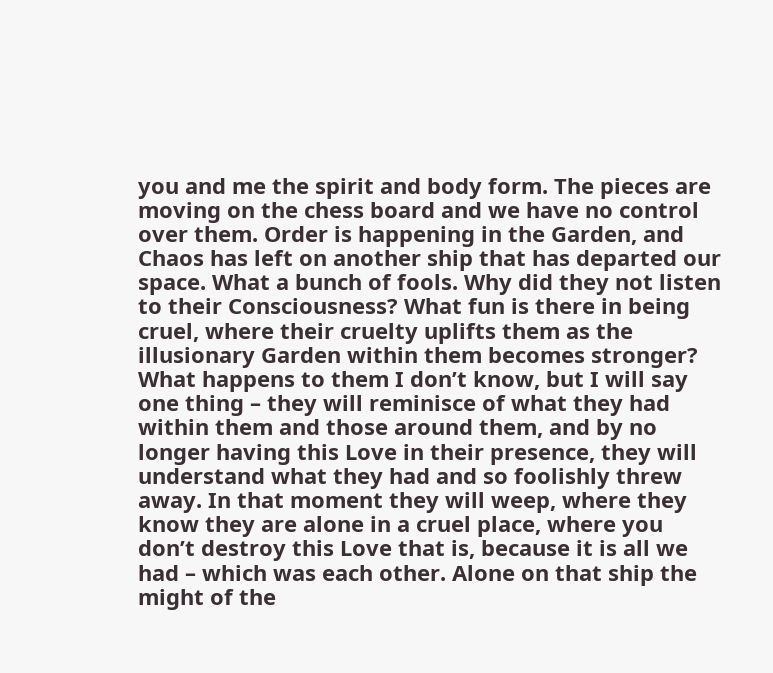you and me the spirit and body form. The pieces are moving on the chess board and we have no control over them. Order is happening in the Garden, and Chaos has left on another ship that has departed our space. What a bunch of fools. Why did they not listen to their Consciousness? What fun is there in being cruel, where their cruelty uplifts them as the illusionary Garden within them becomes stronger? What happens to them I don’t know, but I will say one thing – they will reminisce of what they had within them and those around them, and by no longer having this Love in their presence, they will understand what they had and so foolishly threw away. In that moment they will weep, where they know they are alone in a cruel place, where you don’t destroy this Love that is, because it is all we had – which was each other. Alone on that ship the might of the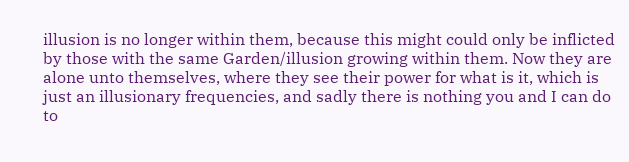illusion is no longer within them, because this might could only be inflicted by those with the same Garden/illusion growing within them. Now they are alone unto themselves, where they see their power for what is it, which is just an illusionary frequencies, and sadly there is nothing you and I can do to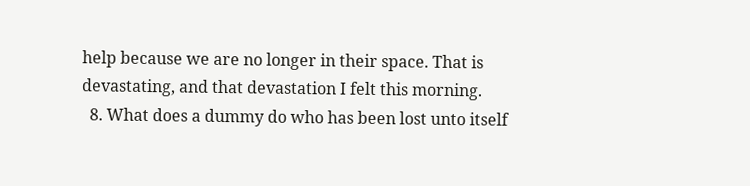help because we are no longer in their space. That is devastating, and that devastation I felt this morning.
  8. What does a dummy do who has been lost unto itself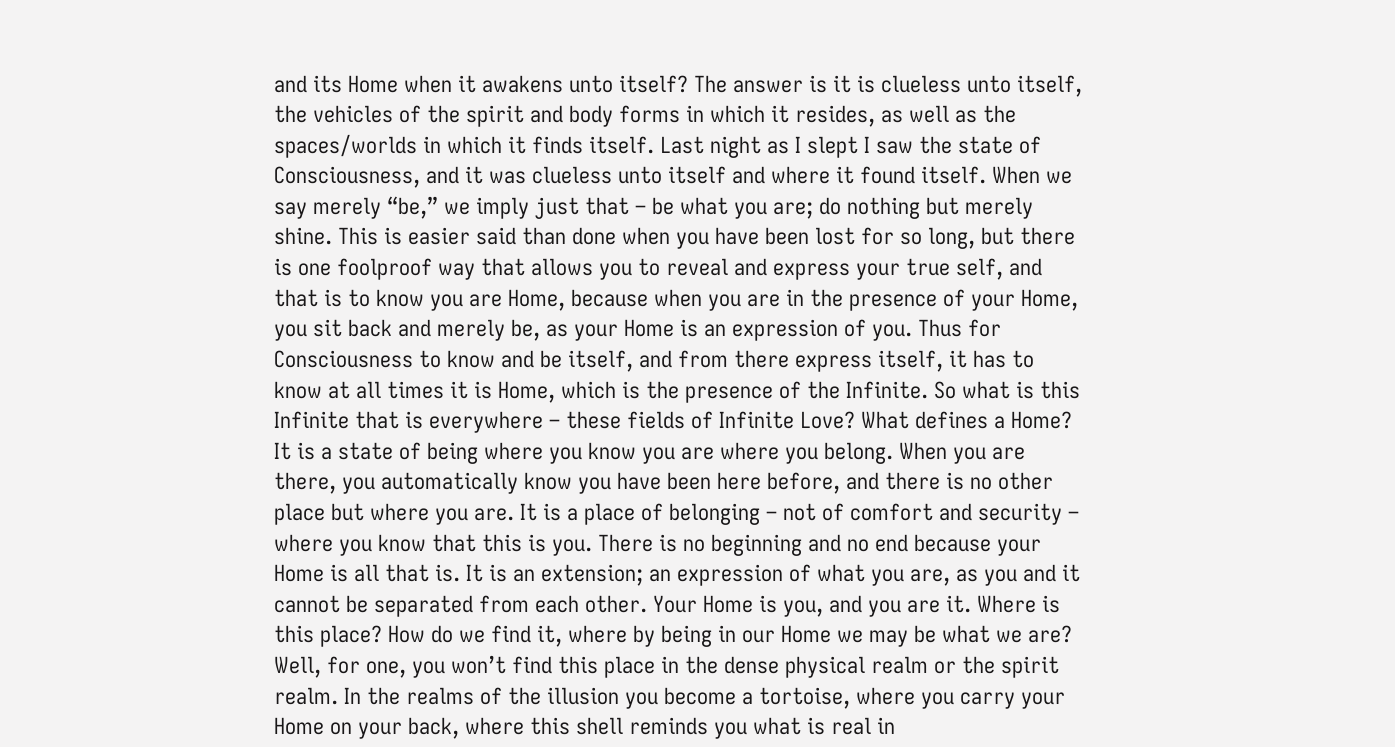and its Home when it awakens unto itself? The answer is it is clueless unto itself, the vehicles of the spirit and body forms in which it resides, as well as the spaces/worlds in which it finds itself. Last night as I slept I saw the state of Consciousness, and it was clueless unto itself and where it found itself. When we say merely “be,” we imply just that – be what you are; do nothing but merely shine. This is easier said than done when you have been lost for so long, but there is one foolproof way that allows you to reveal and express your true self, and that is to know you are Home, because when you are in the presence of your Home, you sit back and merely be, as your Home is an expression of you. Thus for Consciousness to know and be itself, and from there express itself, it has to know at all times it is Home, which is the presence of the Infinite. So what is this Infinite that is everywhere – these fields of Infinite Love? What defines a Home? It is a state of being where you know you are where you belong. When you are there, you automatically know you have been here before, and there is no other place but where you are. It is a place of belonging – not of comfort and security – where you know that this is you. There is no beginning and no end because your Home is all that is. It is an extension; an expression of what you are, as you and it cannot be separated from each other. Your Home is you, and you are it. Where is this place? How do we find it, where by being in our Home we may be what we are? Well, for one, you won’t find this place in the dense physical realm or the spirit realm. In the realms of the illusion you become a tortoise, where you carry your Home on your back, where this shell reminds you what is real in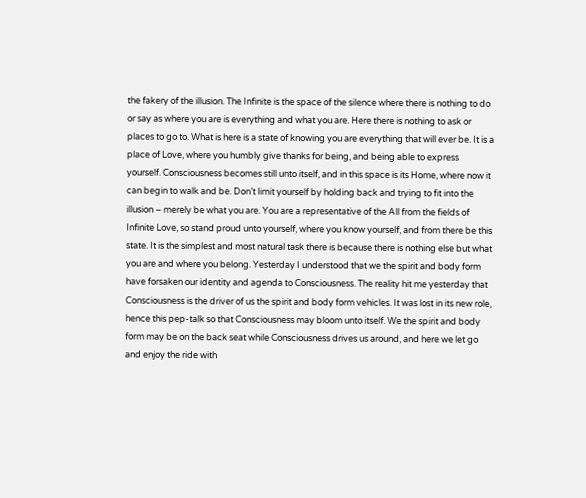the fakery of the illusion. The Infinite is the space of the silence where there is nothing to do or say as where you are is everything and what you are. Here there is nothing to ask or places to go to. What is here is a state of knowing you are everything that will ever be. It is a place of Love, where you humbly give thanks for being, and being able to express yourself. Consciousness becomes still unto itself, and in this space is its Home, where now it can begin to walk and be. Don’t limit yourself by holding back and trying to fit into the illusion – merely be what you are. You are a representative of the All from the fields of Infinite Love, so stand proud unto yourself, where you know yourself, and from there be this state. It is the simplest and most natural task there is because there is nothing else but what you are and where you belong. Yesterday I understood that we the spirit and body form have forsaken our identity and agenda to Consciousness. The reality hit me yesterday that Consciousness is the driver of us the spirit and body form vehicles. It was lost in its new role, hence this pep-talk so that Consciousness may bloom unto itself. We the spirit and body form may be on the back seat while Consciousness drives us around, and here we let go and enjoy the ride with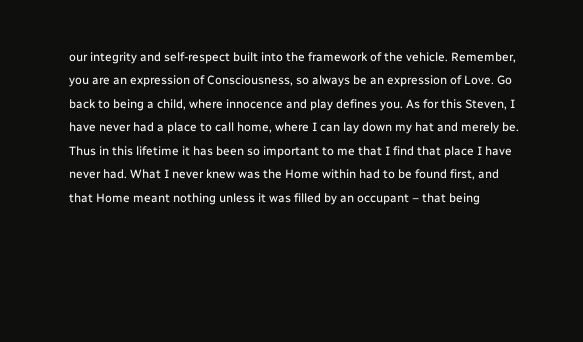our integrity and self-respect built into the framework of the vehicle. Remember, you are an expression of Consciousness, so always be an expression of Love. Go back to being a child, where innocence and play defines you. As for this Steven, I have never had a place to call home, where I can lay down my hat and merely be. Thus in this lifetime it has been so important to me that I find that place I have never had. What I never knew was the Home within had to be found first, and that Home meant nothing unless it was filled by an occupant – that being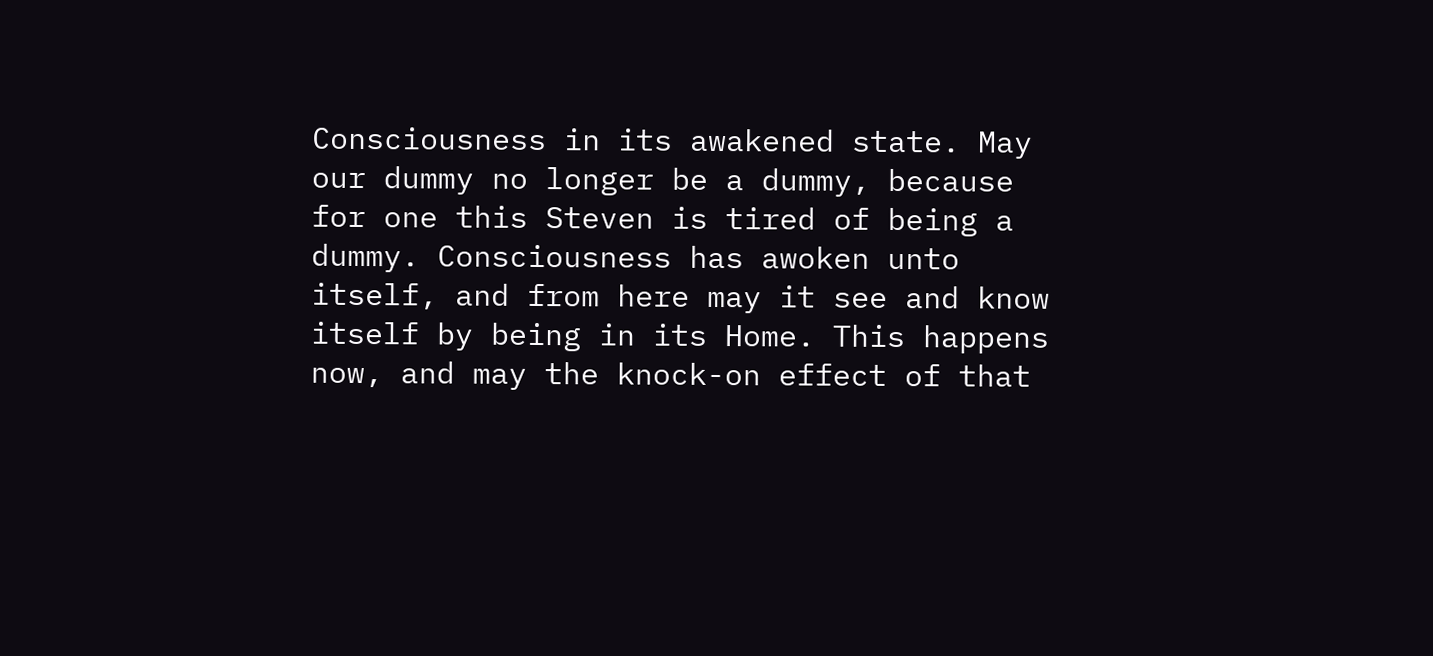Consciousness in its awakened state. May our dummy no longer be a dummy, because for one this Steven is tired of being a dummy. Consciousness has awoken unto itself, and from here may it see and know itself by being in its Home. This happens now, and may the knock-on effect of that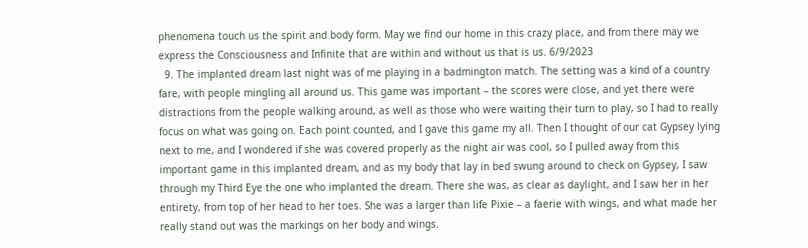phenomena touch us the spirit and body form. May we find our home in this crazy place, and from there may we express the Consciousness and Infinite that are within and without us that is us. 6/9/2023
  9. The implanted dream last night was of me playing in a badmington match. The setting was a kind of a country fare, with people mingling all around us. This game was important – the scores were close, and yet there were distractions from the people walking around, as well as those who were waiting their turn to play, so I had to really focus on what was going on. Each point counted, and I gave this game my all. Then I thought of our cat Gypsey lying next to me, and I wondered if she was covered properly as the night air was cool, so I pulled away from this important game in this implanted dream, and as my body that lay in bed swung around to check on Gypsey, I saw through my Third Eye the one who implanted the dream. There she was, as clear as daylight, and I saw her in her entirety, from top of her head to her toes. She was a larger than life Pixie – a faerie with wings, and what made her really stand out was the markings on her body and wings.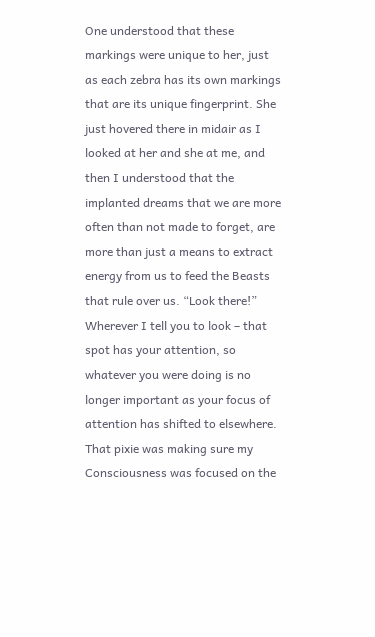One understood that these markings were unique to her, just as each zebra has its own markings that are its unique fingerprint. She just hovered there in midair as I looked at her and she at me, and then I understood that the implanted dreams that we are more often than not made to forget, are more than just a means to extract energy from us to feed the Beasts that rule over us. “Look there!” Wherever I tell you to look – that spot has your attention, so whatever you were doing is no longer important as your focus of attention has shifted to elsewhere. That pixie was making sure my Consciousness was focused on the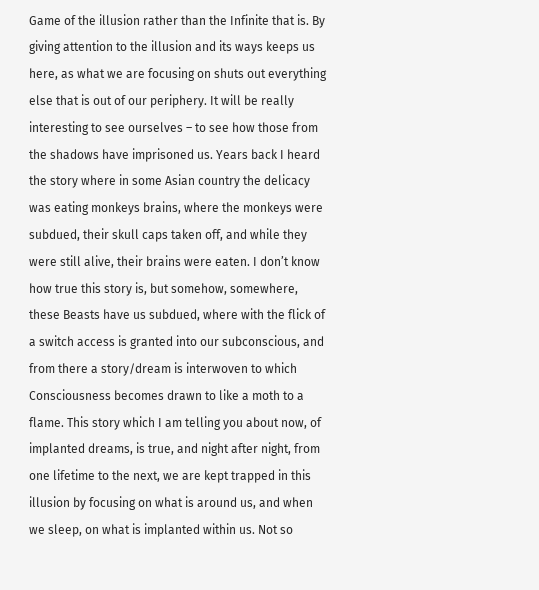Game of the illusion rather than the Infinite that is. By giving attention to the illusion and its ways keeps us here, as what we are focusing on shuts out everything else that is out of our periphery. It will be really interesting to see ourselves – to see how those from the shadows have imprisoned us. Years back I heard the story where in some Asian country the delicacy was eating monkeys brains, where the monkeys were subdued, their skull caps taken off, and while they were still alive, their brains were eaten. I don’t know how true this story is, but somehow, somewhere, these Beasts have us subdued, where with the flick of a switch access is granted into our subconscious, and from there a story/dream is interwoven to which Consciousness becomes drawn to like a moth to a flame. This story which I am telling you about now, of implanted dreams, is true, and night after night, from one lifetime to the next, we are kept trapped in this illusion by focusing on what is around us, and when we sleep, on what is implanted within us. Not so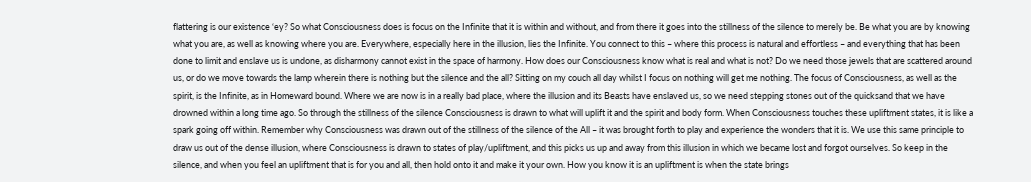flattering is our existence ‘ey? So what Consciousness does is focus on the Infinite that it is within and without, and from there it goes into the stillness of the silence to merely be. Be what you are by knowing what you are, as well as knowing where you are. Everywhere, especially here in the illusion, lies the Infinite. You connect to this – where this process is natural and effortless – and everything that has been done to limit and enslave us is undone, as disharmony cannot exist in the space of harmony. How does our Consciousness know what is real and what is not? Do we need those jewels that are scattered around us, or do we move towards the lamp wherein there is nothing but the silence and the all? Sitting on my couch all day whilst I focus on nothing will get me nothing. The focus of Consciousness, as well as the spirit, is the Infinite, as in Homeward bound. Where we are now is in a really bad place, where the illusion and its Beasts have enslaved us, so we need stepping stones out of the quicksand that we have drowned within a long time ago. So through the stillness of the silence Consciousness is drawn to what will uplift it and the spirit and body form. When Consciousness touches these upliftment states, it is like a spark going off within. Remember why Consciousness was drawn out of the stillness of the silence of the All – it was brought forth to play and experience the wonders that it is. We use this same principle to draw us out of the dense illusion, where Consciousness is drawn to states of play/upliftment, and this picks us up and away from this illusion in which we became lost and forgot ourselves. So keep in the silence, and when you feel an upliftment that is for you and all, then hold onto it and make it your own. How you know it is an upliftment is when the state brings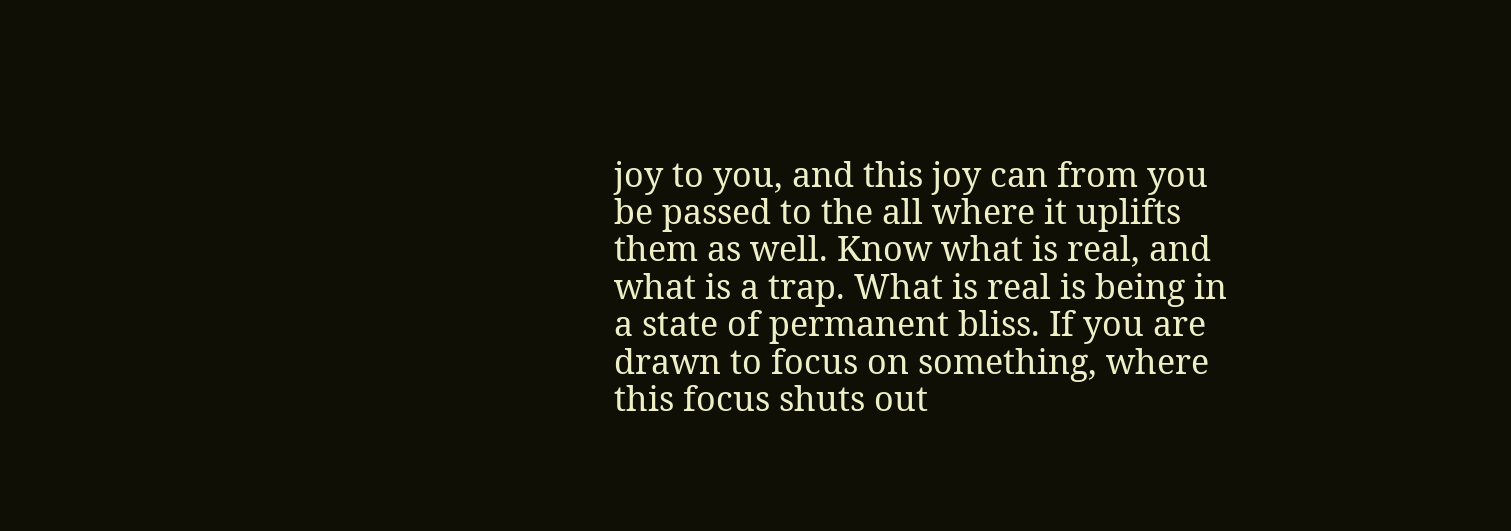joy to you, and this joy can from you be passed to the all where it uplifts them as well. Know what is real, and what is a trap. What is real is being in a state of permanent bliss. If you are drawn to focus on something, where this focus shuts out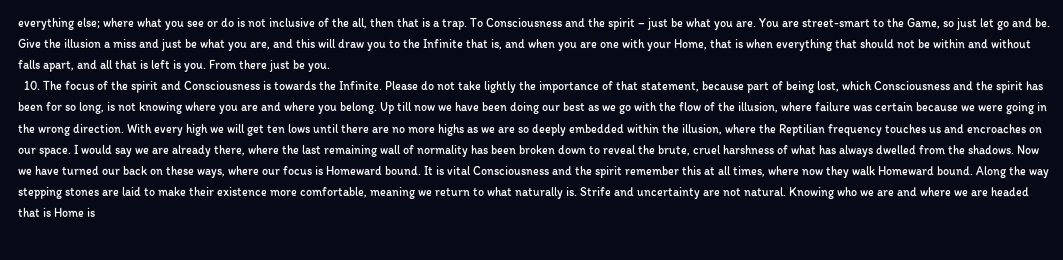everything else; where what you see or do is not inclusive of the all, then that is a trap. To Consciousness and the spirit – just be what you are. You are street-smart to the Game, so just let go and be. Give the illusion a miss and just be what you are, and this will draw you to the Infinite that is, and when you are one with your Home, that is when everything that should not be within and without falls apart, and all that is left is you. From there just be you.
  10. The focus of the spirit and Consciousness is towards the Infinite. Please do not take lightly the importance of that statement, because part of being lost, which Consciousness and the spirit has been for so long, is not knowing where you are and where you belong. Up till now we have been doing our best as we go with the flow of the illusion, where failure was certain because we were going in the wrong direction. With every high we will get ten lows until there are no more highs as we are so deeply embedded within the illusion, where the Reptilian frequency touches us and encroaches on our space. I would say we are already there, where the last remaining wall of normality has been broken down to reveal the brute, cruel harshness of what has always dwelled from the shadows. Now we have turned our back on these ways, where our focus is Homeward bound. It is vital Consciousness and the spirit remember this at all times, where now they walk Homeward bound. Along the way stepping stones are laid to make their existence more comfortable, meaning we return to what naturally is. Strife and uncertainty are not natural. Knowing who we are and where we are headed that is Home is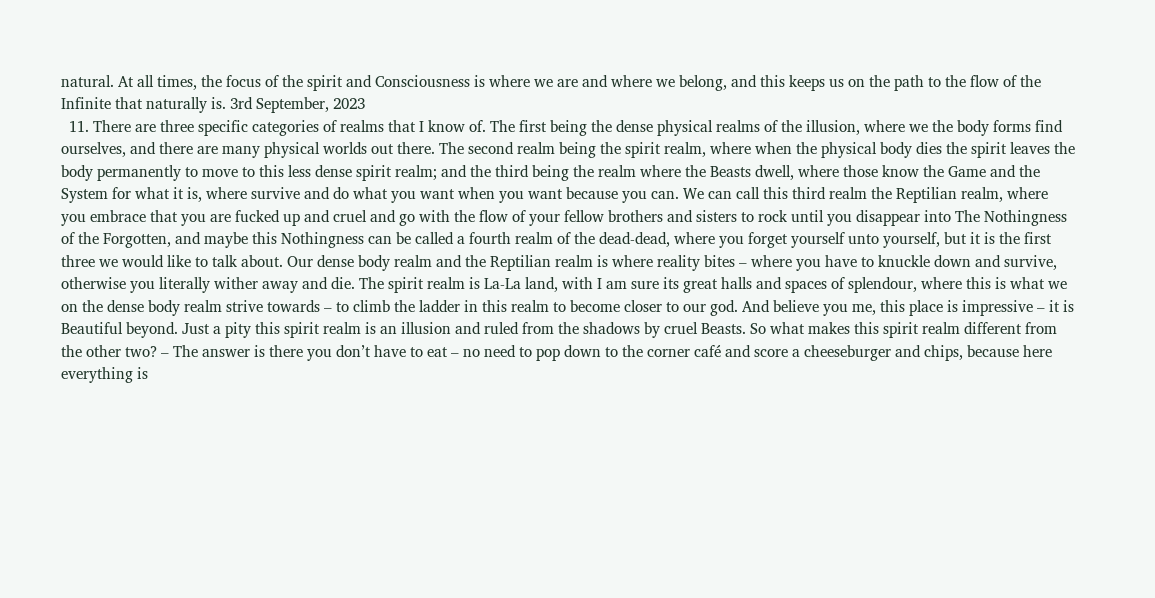natural. At all times, the focus of the spirit and Consciousness is where we are and where we belong, and this keeps us on the path to the flow of the Infinite that naturally is. 3rd September, 2023
  11. There are three specific categories of realms that I know of. The first being the dense physical realms of the illusion, where we the body forms find ourselves, and there are many physical worlds out there. The second realm being the spirit realm, where when the physical body dies the spirit leaves the body permanently to move to this less dense spirit realm; and the third being the realm where the Beasts dwell, where those know the Game and the System for what it is, where survive and do what you want when you want because you can. We can call this third realm the Reptilian realm, where you embrace that you are fucked up and cruel and go with the flow of your fellow brothers and sisters to rock until you disappear into The Nothingness of the Forgotten, and maybe this Nothingness can be called a fourth realm of the dead-dead, where you forget yourself unto yourself, but it is the first three we would like to talk about. Our dense body realm and the Reptilian realm is where reality bites – where you have to knuckle down and survive, otherwise you literally wither away and die. The spirit realm is La-La land, with I am sure its great halls and spaces of splendour, where this is what we on the dense body realm strive towards – to climb the ladder in this realm to become closer to our god. And believe you me, this place is impressive – it is Beautiful beyond. Just a pity this spirit realm is an illusion and ruled from the shadows by cruel Beasts. So what makes this spirit realm different from the other two? – The answer is there you don’t have to eat – no need to pop down to the corner café and score a cheeseburger and chips, because here everything is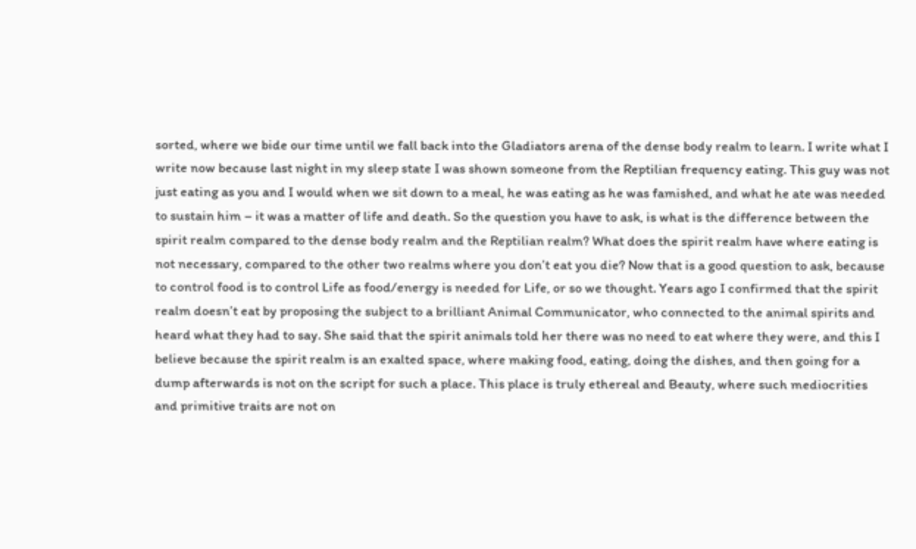sorted, where we bide our time until we fall back into the Gladiators arena of the dense body realm to learn. I write what I write now because last night in my sleep state I was shown someone from the Reptilian frequency eating. This guy was not just eating as you and I would when we sit down to a meal, he was eating as he was famished, and what he ate was needed to sustain him – it was a matter of life and death. So the question you have to ask, is what is the difference between the spirit realm compared to the dense body realm and the Reptilian realm? What does the spirit realm have where eating is not necessary, compared to the other two realms where you don’t eat you die? Now that is a good question to ask, because to control food is to control Life as food/energy is needed for Life, or so we thought. Years ago I confirmed that the spirit realm doesn’t eat by proposing the subject to a brilliant Animal Communicator, who connected to the animal spirits and heard what they had to say. She said that the spirit animals told her there was no need to eat where they were, and this I believe because the spirit realm is an exalted space, where making food, eating, doing the dishes, and then going for a dump afterwards is not on the script for such a place. This place is truly ethereal and Beauty, where such mediocrities and primitive traits are not on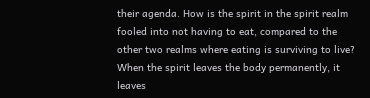their agenda. How is the spirit in the spirit realm fooled into not having to eat, compared to the other two realms where eating is surviving to live? When the spirit leaves the body permanently, it leaves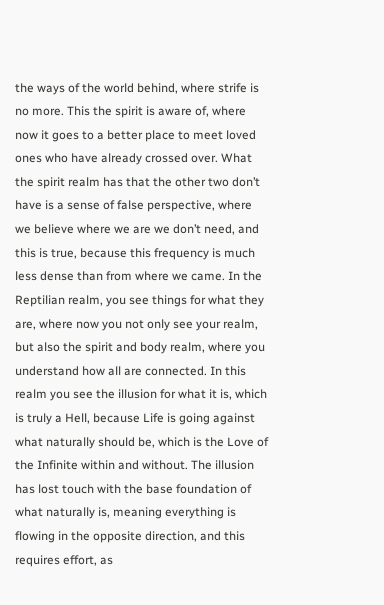the ways of the world behind, where strife is no more. This the spirit is aware of, where now it goes to a better place to meet loved ones who have already crossed over. What the spirit realm has that the other two don’t have is a sense of false perspective, where we believe where we are we don’t need, and this is true, because this frequency is much less dense than from where we came. In the Reptilian realm, you see things for what they are, where now you not only see your realm, but also the spirit and body realm, where you understand how all are connected. In this realm you see the illusion for what it is, which is truly a Hell, because Life is going against what naturally should be, which is the Love of the Infinite within and without. The illusion has lost touch with the base foundation of what naturally is, meaning everything is flowing in the opposite direction, and this requires effort, as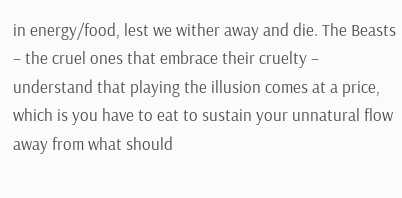in energy/food, lest we wither away and die. The Beasts – the cruel ones that embrace their cruelty – understand that playing the illusion comes at a price, which is you have to eat to sustain your unnatural flow away from what should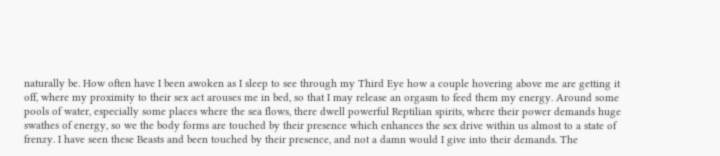naturally be. How often have I been awoken as I sleep to see through my Third Eye how a couple hovering above me are getting it off, where my proximity to their sex act arouses me in bed, so that I may release an orgasm to feed them my energy. Around some pools of water, especially some places where the sea flows, there dwell powerful Reptilian spirits, where their power demands huge swathes of energy, so we the body forms are touched by their presence which enhances the sex drive within us almost to a state of frenzy. I have seen these Beasts and been touched by their presence, and not a damn would I give into their demands. The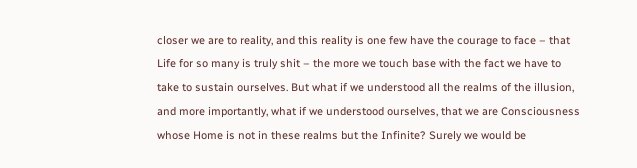closer we are to reality, and this reality is one few have the courage to face – that Life for so many is truly shit – the more we touch base with the fact we have to take to sustain ourselves. But what if we understood all the realms of the illusion, and more importantly, what if we understood ourselves, that we are Consciousness whose Home is not in these realms but the Infinite? Surely we would be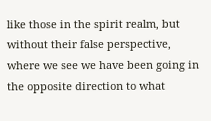like those in the spirit realm, but without their false perspective, where we see we have been going in the opposite direction to what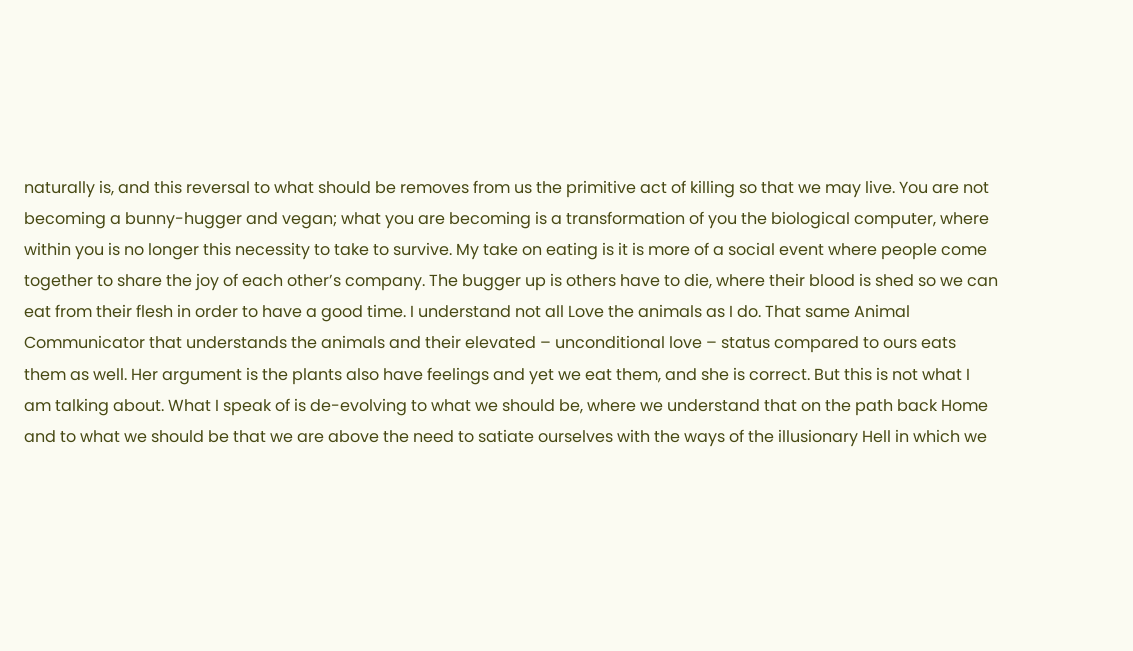naturally is, and this reversal to what should be removes from us the primitive act of killing so that we may live. You are not becoming a bunny-hugger and vegan; what you are becoming is a transformation of you the biological computer, where within you is no longer this necessity to take to survive. My take on eating is it is more of a social event where people come together to share the joy of each other’s company. The bugger up is others have to die, where their blood is shed so we can eat from their flesh in order to have a good time. I understand not all Love the animals as I do. That same Animal Communicator that understands the animals and their elevated – unconditional love – status compared to ours eats them as well. Her argument is the plants also have feelings and yet we eat them, and she is correct. But this is not what I am talking about. What I speak of is de-evolving to what we should be, where we understand that on the path back Home and to what we should be that we are above the need to satiate ourselves with the ways of the illusionary Hell in which we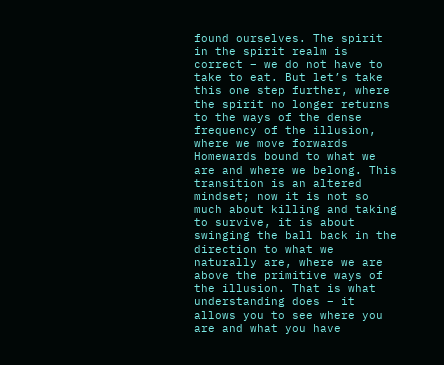found ourselves. The spirit in the spirit realm is correct – we do not have to take to eat. But let’s take this one step further, where the spirit no longer returns to the ways of the dense frequency of the illusion, where we move forwards Homewards bound to what we are and where we belong. This transition is an altered mindset; now it is not so much about killing and taking to survive, it is about swinging the ball back in the direction to what we naturally are, where we are above the primitive ways of the illusion. That is what understanding does – it allows you to see where you are and what you have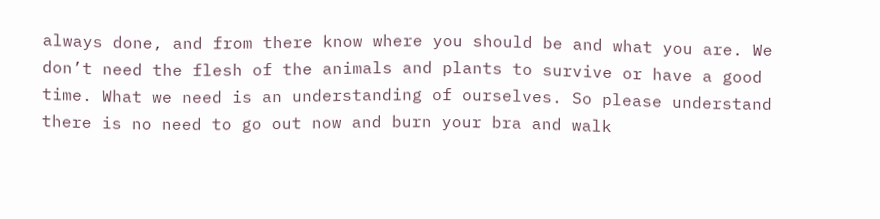always done, and from there know where you should be and what you are. We don’t need the flesh of the animals and plants to survive or have a good time. What we need is an understanding of ourselves. So please understand there is no need to go out now and burn your bra and walk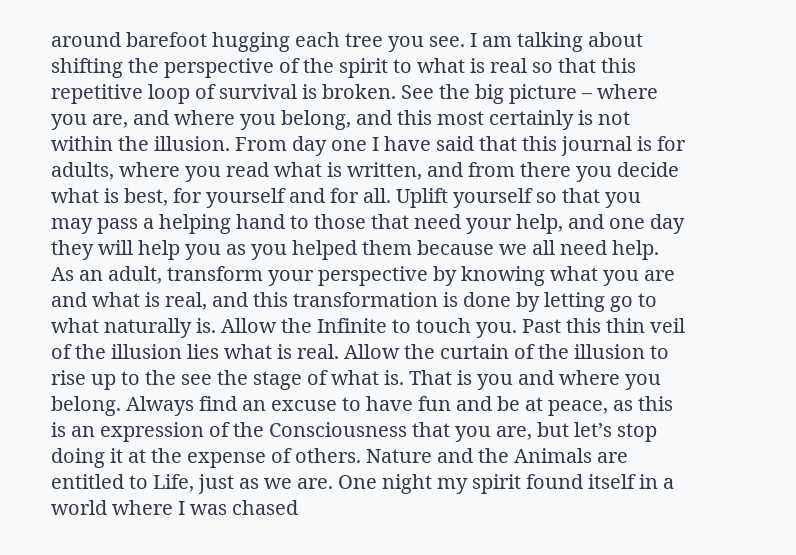around barefoot hugging each tree you see. I am talking about shifting the perspective of the spirit to what is real so that this repetitive loop of survival is broken. See the big picture – where you are, and where you belong, and this most certainly is not within the illusion. From day one I have said that this journal is for adults, where you read what is written, and from there you decide what is best, for yourself and for all. Uplift yourself so that you may pass a helping hand to those that need your help, and one day they will help you as you helped them because we all need help. As an adult, transform your perspective by knowing what you are and what is real, and this transformation is done by letting go to what naturally is. Allow the Infinite to touch you. Past this thin veil of the illusion lies what is real. Allow the curtain of the illusion to rise up to the see the stage of what is. That is you and where you belong. Always find an excuse to have fun and be at peace, as this is an expression of the Consciousness that you are, but let’s stop doing it at the expense of others. Nature and the Animals are entitled to Life, just as we are. One night my spirit found itself in a world where I was chased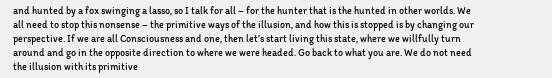and hunted by a fox swinging a lasso, so I talk for all – for the hunter that is the hunted in other worlds. We all need to stop this nonsense – the primitive ways of the illusion, and how this is stopped is by changing our perspective. If we are all Consciousness and one, then let’s start living this state, where we willfully turn around and go in the opposite direction to where we were headed. Go back to what you are. We do not need the illusion with its primitive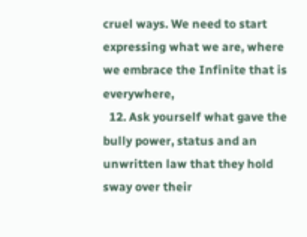cruel ways. We need to start expressing what we are, where we embrace the Infinite that is everywhere,
  12. Ask yourself what gave the bully power, status and an unwritten law that they hold sway over their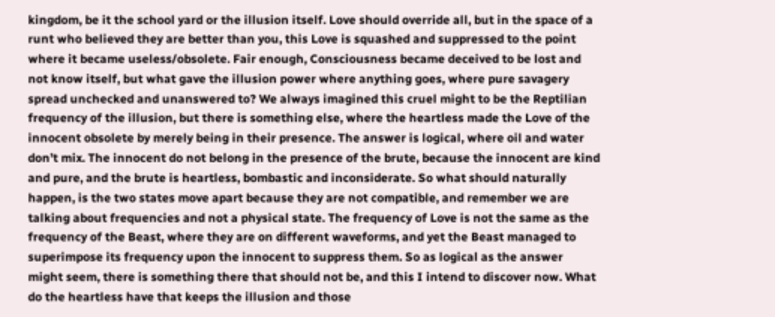kingdom, be it the school yard or the illusion itself. Love should override all, but in the space of a runt who believed they are better than you, this Love is squashed and suppressed to the point where it became useless/obsolete. Fair enough, Consciousness became deceived to be lost and not know itself, but what gave the illusion power where anything goes, where pure savagery spread unchecked and unanswered to? We always imagined this cruel might to be the Reptilian frequency of the illusion, but there is something else, where the heartless made the Love of the innocent obsolete by merely being in their presence. The answer is logical, where oil and water don’t mix. The innocent do not belong in the presence of the brute, because the innocent are kind and pure, and the brute is heartless, bombastic and inconsiderate. So what should naturally happen, is the two states move apart because they are not compatible, and remember we are talking about frequencies and not a physical state. The frequency of Love is not the same as the frequency of the Beast, where they are on different waveforms, and yet the Beast managed to superimpose its frequency upon the innocent to suppress them. So as logical as the answer might seem, there is something there that should not be, and this I intend to discover now. What do the heartless have that keeps the illusion and those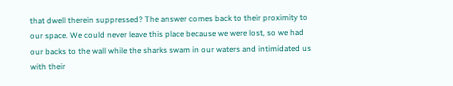that dwell therein suppressed? The answer comes back to their proximity to our space. We could never leave this place because we were lost, so we had our backs to the wall while the sharks swam in our waters and intimidated us with their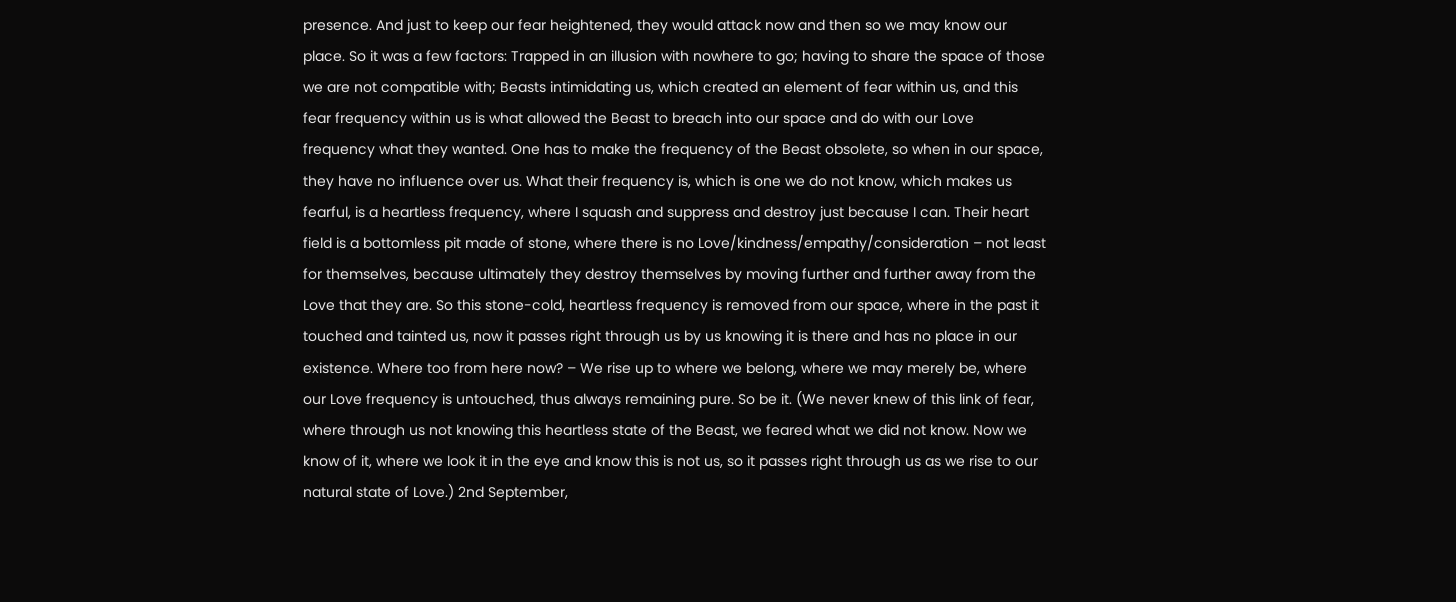presence. And just to keep our fear heightened, they would attack now and then so we may know our place. So it was a few factors: Trapped in an illusion with nowhere to go; having to share the space of those we are not compatible with; Beasts intimidating us, which created an element of fear within us, and this fear frequency within us is what allowed the Beast to breach into our space and do with our Love frequency what they wanted. One has to make the frequency of the Beast obsolete, so when in our space, they have no influence over us. What their frequency is, which is one we do not know, which makes us fearful, is a heartless frequency, where I squash and suppress and destroy just because I can. Their heart field is a bottomless pit made of stone, where there is no Love/kindness/empathy/consideration – not least for themselves, because ultimately they destroy themselves by moving further and further away from the Love that they are. So this stone-cold, heartless frequency is removed from our space, where in the past it touched and tainted us, now it passes right through us by us knowing it is there and has no place in our existence. Where too from here now? – We rise up to where we belong, where we may merely be, where our Love frequency is untouched, thus always remaining pure. So be it. (We never knew of this link of fear, where through us not knowing this heartless state of the Beast, we feared what we did not know. Now we know of it, where we look it in the eye and know this is not us, so it passes right through us as we rise to our natural state of Love.) 2nd September,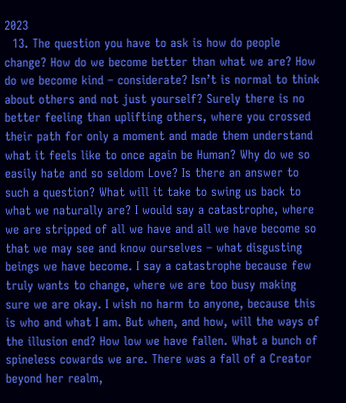2023
  13. The question you have to ask is how do people change? How do we become better than what we are? How do we become kind – considerate? Isn’t is normal to think about others and not just yourself? Surely there is no better feeling than uplifting others, where you crossed their path for only a moment and made them understand what it feels like to once again be Human? Why do we so easily hate and so seldom Love? Is there an answer to such a question? What will it take to swing us back to what we naturally are? I would say a catastrophe, where we are stripped of all we have and all we have become so that we may see and know ourselves – what disgusting beings we have become. I say a catastrophe because few truly wants to change, where we are too busy making sure we are okay. I wish no harm to anyone, because this is who and what I am. But when, and how, will the ways of the illusion end? How low we have fallen. What a bunch of spineless cowards we are. There was a fall of a Creator beyond her realm,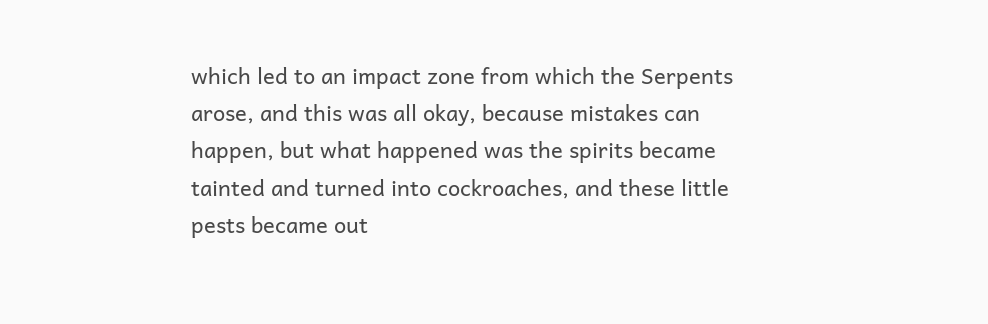which led to an impact zone from which the Serpents arose, and this was all okay, because mistakes can happen, but what happened was the spirits became tainted and turned into cockroaches, and these little pests became out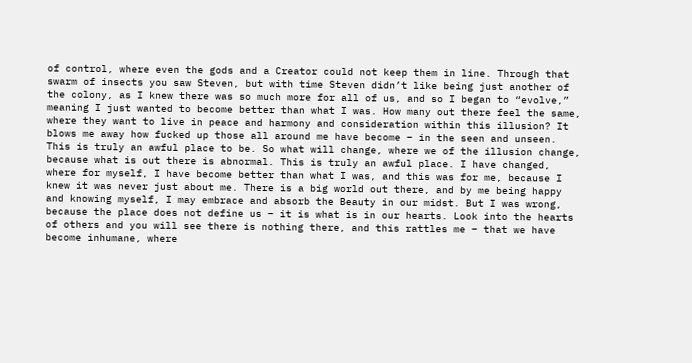of control, where even the gods and a Creator could not keep them in line. Through that swarm of insects you saw Steven, but with time Steven didn’t like being just another of the colony, as I knew there was so much more for all of us, and so I began to “evolve,” meaning I just wanted to become better than what I was. How many out there feel the same, where they want to live in peace and harmony and consideration within this illusion? It blows me away how fucked up those all around me have become – in the seen and unseen. This is truly an awful place to be. So what will change, where we of the illusion change, because what is out there is abnormal. This is truly an awful place. I have changed, where for myself, I have become better than what I was, and this was for me, because I knew it was never just about me. There is a big world out there, and by me being happy and knowing myself, I may embrace and absorb the Beauty in our midst. But I was wrong, because the place does not define us – it is what is in our hearts. Look into the hearts of others and you will see there is nothing there, and this rattles me – that we have become inhumane, where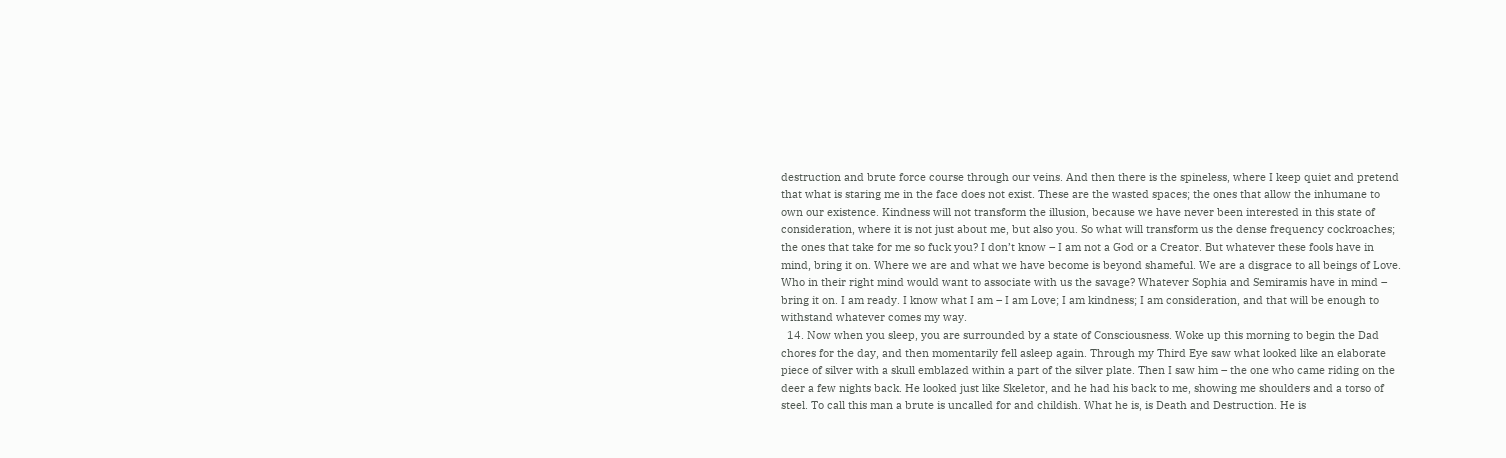destruction and brute force course through our veins. And then there is the spineless, where I keep quiet and pretend that what is staring me in the face does not exist. These are the wasted spaces; the ones that allow the inhumane to own our existence. Kindness will not transform the illusion, because we have never been interested in this state of consideration, where it is not just about me, but also you. So what will transform us the dense frequency cockroaches; the ones that take for me so fuck you? I don’t know – I am not a God or a Creator. But whatever these fools have in mind, bring it on. Where we are and what we have become is beyond shameful. We are a disgrace to all beings of Love. Who in their right mind would want to associate with us the savage? Whatever Sophia and Semiramis have in mind – bring it on. I am ready. I know what I am – I am Love; I am kindness; I am consideration, and that will be enough to withstand whatever comes my way.
  14. Now when you sleep, you are surrounded by a state of Consciousness. Woke up this morning to begin the Dad chores for the day, and then momentarily fell asleep again. Through my Third Eye saw what looked like an elaborate piece of silver with a skull emblazed within a part of the silver plate. Then I saw him – the one who came riding on the deer a few nights back. He looked just like Skeletor, and he had his back to me, showing me shoulders and a torso of steel. To call this man a brute is uncalled for and childish. What he is, is Death and Destruction. He is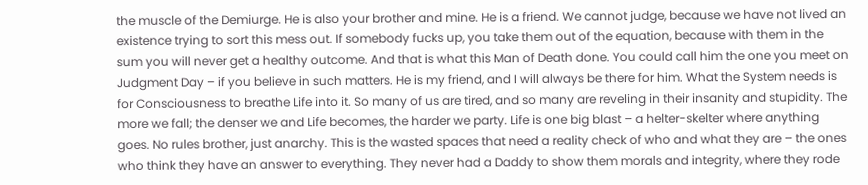the muscle of the Demiurge. He is also your brother and mine. He is a friend. We cannot judge, because we have not lived an existence trying to sort this mess out. If somebody fucks up, you take them out of the equation, because with them in the sum you will never get a healthy outcome. And that is what this Man of Death done. You could call him the one you meet on Judgment Day – if you believe in such matters. He is my friend, and I will always be there for him. What the System needs is for Consciousness to breathe Life into it. So many of us are tired, and so many are reveling in their insanity and stupidity. The more we fall; the denser we and Life becomes, the harder we party. Life is one big blast – a helter-skelter where anything goes. No rules brother, just anarchy. This is the wasted spaces that need a reality check of who and what they are – the ones who think they have an answer to everything. They never had a Daddy to show them morals and integrity, where they rode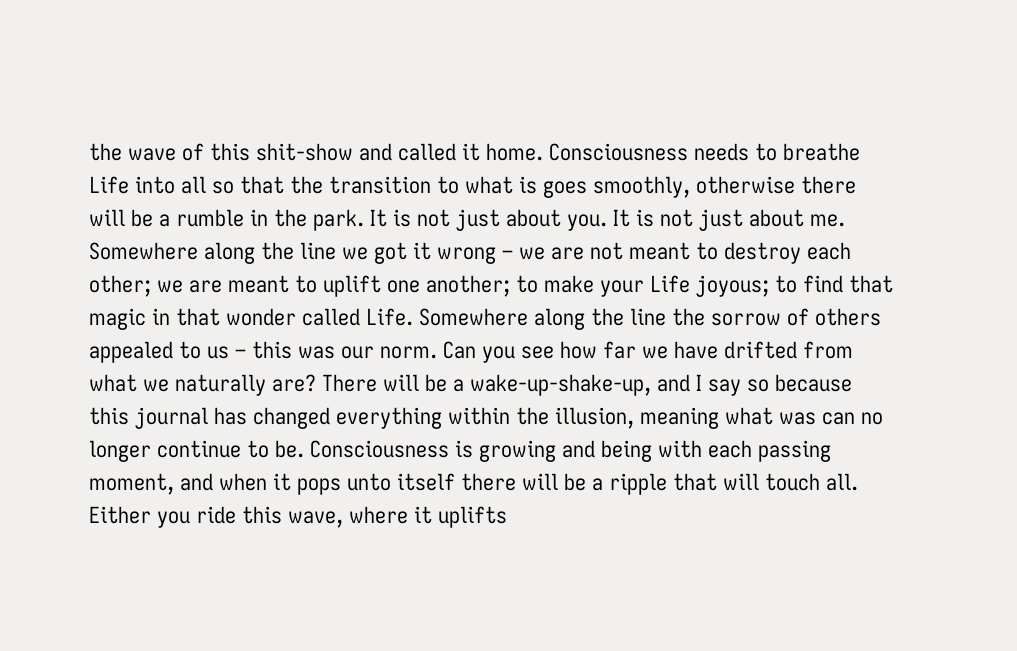the wave of this shit-show and called it home. Consciousness needs to breathe Life into all so that the transition to what is goes smoothly, otherwise there will be a rumble in the park. It is not just about you. It is not just about me. Somewhere along the line we got it wrong – we are not meant to destroy each other; we are meant to uplift one another; to make your Life joyous; to find that magic in that wonder called Life. Somewhere along the line the sorrow of others appealed to us – this was our norm. Can you see how far we have drifted from what we naturally are? There will be a wake-up-shake-up, and I say so because this journal has changed everything within the illusion, meaning what was can no longer continue to be. Consciousness is growing and being with each passing moment, and when it pops unto itself there will be a ripple that will touch all. Either you ride this wave, where it uplifts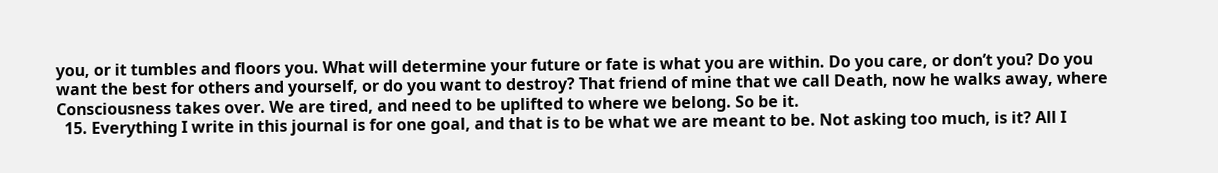you, or it tumbles and floors you. What will determine your future or fate is what you are within. Do you care, or don’t you? Do you want the best for others and yourself, or do you want to destroy? That friend of mine that we call Death, now he walks away, where Consciousness takes over. We are tired, and need to be uplifted to where we belong. So be it.
  15. Everything I write in this journal is for one goal, and that is to be what we are meant to be. Not asking too much, is it? All I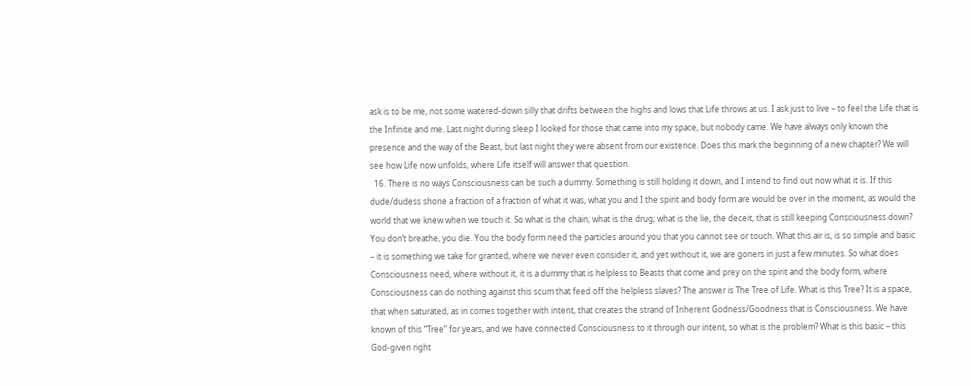ask is to be me, not some watered-down silly that drifts between the highs and lows that Life throws at us. I ask just to live – to feel the Life that is the Infinite and me. Last night during sleep I looked for those that came into my space, but nobody came. We have always only known the presence and the way of the Beast, but last night they were absent from our existence. Does this mark the beginning of a new chapter? We will see how Life now unfolds, where Life itself will answer that question.
  16. There is no ways Consciousness can be such a dummy. Something is still holding it down, and I intend to find out now what it is. If this dude/dudess shone a fraction of a fraction of what it was, what you and I the spirit and body form are would be over in the moment, as would the world that we knew when we touch it. So what is the chain; what is the drug; what is the lie, the deceit, that is still keeping Consciousness down? You don’t breathe, you die. You the body form need the particles around you that you cannot see or touch. What this air is, is so simple and basic – it is something we take for granted, where we never even consider it, and yet without it, we are goners in just a few minutes. So what does Consciousness need, where without it, it is a dummy that is helpless to Beasts that come and prey on the spirit and the body form, where Consciousness can do nothing against this scum that feed off the helpless slaves? The answer is The Tree of Life. What is this Tree? It is a space, that when saturated, as in comes together with intent, that creates the strand of Inherent Godness/Goodness that is Consciousness. We have known of this “Tree” for years, and we have connected Consciousness to it through our intent, so what is the problem? What is this basic – this God-given right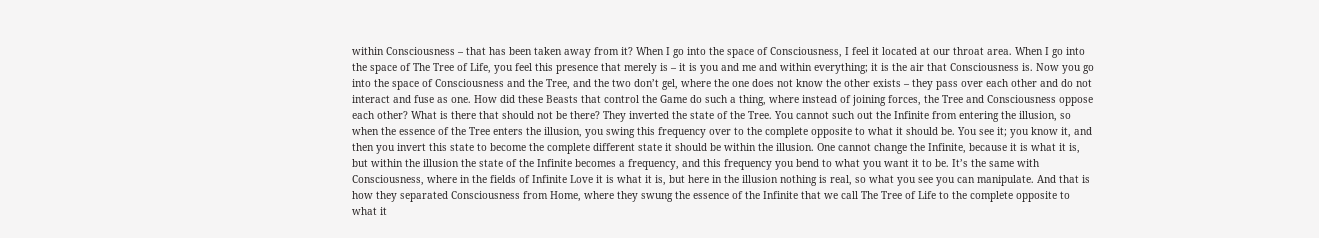within Consciousness – that has been taken away from it? When I go into the space of Consciousness, I feel it located at our throat area. When I go into the space of The Tree of Life, you feel this presence that merely is – it is you and me and within everything; it is the air that Consciousness is. Now you go into the space of Consciousness and the Tree, and the two don’t gel, where the one does not know the other exists – they pass over each other and do not interact and fuse as one. How did these Beasts that control the Game do such a thing, where instead of joining forces, the Tree and Consciousness oppose each other? What is there that should not be there? They inverted the state of the Tree. You cannot such out the Infinite from entering the illusion, so when the essence of the Tree enters the illusion, you swing this frequency over to the complete opposite to what it should be. You see it; you know it, and then you invert this state to become the complete different state it should be within the illusion. One cannot change the Infinite, because it is what it is, but within the illusion the state of the Infinite becomes a frequency, and this frequency you bend to what you want it to be. It’s the same with Consciousness, where in the fields of Infinite Love it is what it is, but here in the illusion nothing is real, so what you see you can manipulate. And that is how they separated Consciousness from Home, where they swung the essence of the Infinite that we call The Tree of Life to the complete opposite to what it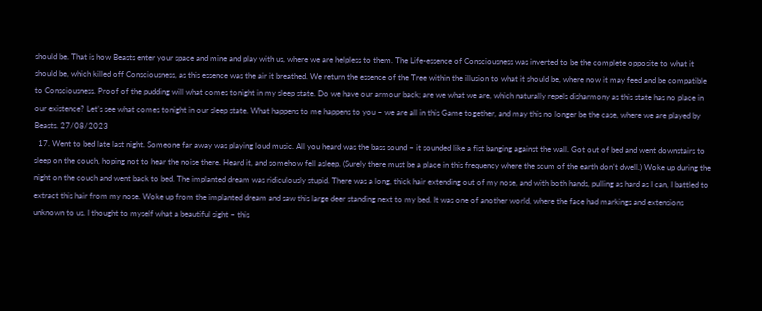should be. That is how Beasts enter your space and mine and play with us, where we are helpless to them. The Life-essence of Consciousness was inverted to be the complete opposite to what it should be, which killed off Consciousness, as this essence was the air it breathed. We return the essence of the Tree within the illusion to what it should be, where now it may feed and be compatible to Consciousness. Proof of the pudding will what comes tonight in my sleep state. Do we have our armour back; are we what we are, which naturally repels disharmony as this state has no place in our existence? Let’s see what comes tonight in our sleep state. What happens to me happens to you – we are all in this Game together, and may this no longer be the case, where we are played by Beasts. 27/08/2023
  17. Went to bed late last night. Someone far away was playing loud music. All you heard was the bass sound – it sounded like a fist banging against the wall. Got out of bed and went downstairs to sleep on the couch, hoping not to hear the noise there. Heard it, and somehow fell asleep. (Surely there must be a place in this frequency where the scum of the earth don’t dwell.) Woke up during the night on the couch and went back to bed. The implanted dream was ridiculously stupid. There was a long, thick hair extending out of my nose, and with both hands, pulling as hard as I can, I battled to extract this hair from my nose. Woke up from the implanted dream and saw this large deer standing next to my bed. It was one of another world, where the face had markings and extensions unknown to us. I thought to myself what a beautiful sight – this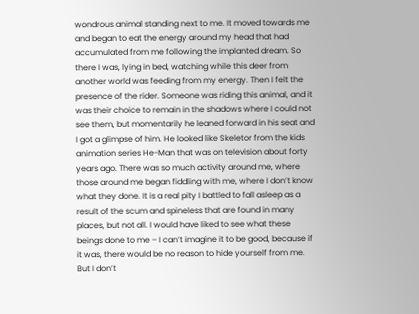wondrous animal standing next to me. It moved towards me and began to eat the energy around my head that had accumulated from me following the implanted dream. So there I was, lying in bed, watching while this deer from another world was feeding from my energy. Then I felt the presence of the rider. Someone was riding this animal, and it was their choice to remain in the shadows where I could not see them, but momentarily he leaned forward in his seat and I got a glimpse of him. He looked like Skeletor from the kids animation series He-Man that was on television about forty years ago. There was so much activity around me, where those around me began fiddling with me, where I don’t know what they done. It is a real pity I battled to fall asleep as a result of the scum and spineless that are found in many places, but not all. I would have liked to see what these beings done to me – I can’t imagine it to be good, because if it was, there would be no reason to hide yourself from me. But I don’t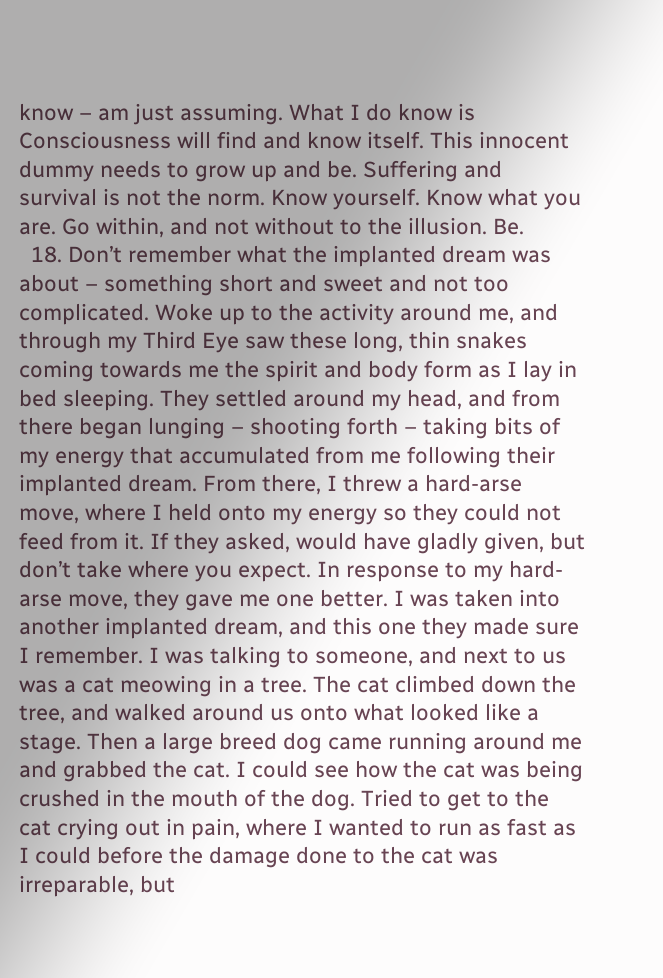know – am just assuming. What I do know is Consciousness will find and know itself. This innocent dummy needs to grow up and be. Suffering and survival is not the norm. Know yourself. Know what you are. Go within, and not without to the illusion. Be.
  18. Don’t remember what the implanted dream was about – something short and sweet and not too complicated. Woke up to the activity around me, and through my Third Eye saw these long, thin snakes coming towards me the spirit and body form as I lay in bed sleeping. They settled around my head, and from there began lunging – shooting forth – taking bits of my energy that accumulated from me following their implanted dream. From there, I threw a hard-arse move, where I held onto my energy so they could not feed from it. If they asked, would have gladly given, but don’t take where you expect. In response to my hard-arse move, they gave me one better. I was taken into another implanted dream, and this one they made sure I remember. I was talking to someone, and next to us was a cat meowing in a tree. The cat climbed down the tree, and walked around us onto what looked like a stage. Then a large breed dog came running around me and grabbed the cat. I could see how the cat was being crushed in the mouth of the dog. Tried to get to the cat crying out in pain, where I wanted to run as fast as I could before the damage done to the cat was irreparable, but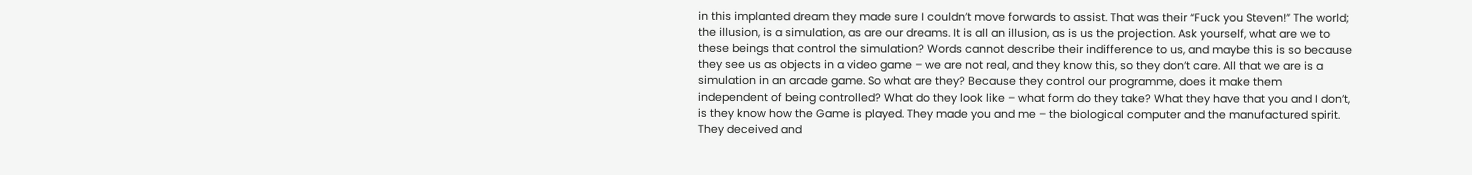in this implanted dream they made sure I couldn’t move forwards to assist. That was their “Fuck you Steven!” The world; the illusion, is a simulation, as are our dreams. It is all an illusion, as is us the projection. Ask yourself, what are we to these beings that control the simulation? Words cannot describe their indifference to us, and maybe this is so because they see us as objects in a video game – we are not real, and they know this, so they don’t care. All that we are is a simulation in an arcade game. So what are they? Because they control our programme, does it make them independent of being controlled? What do they look like – what form do they take? What they have that you and I don’t, is they know how the Game is played. They made you and me – the biological computer and the manufactured spirit. They deceived and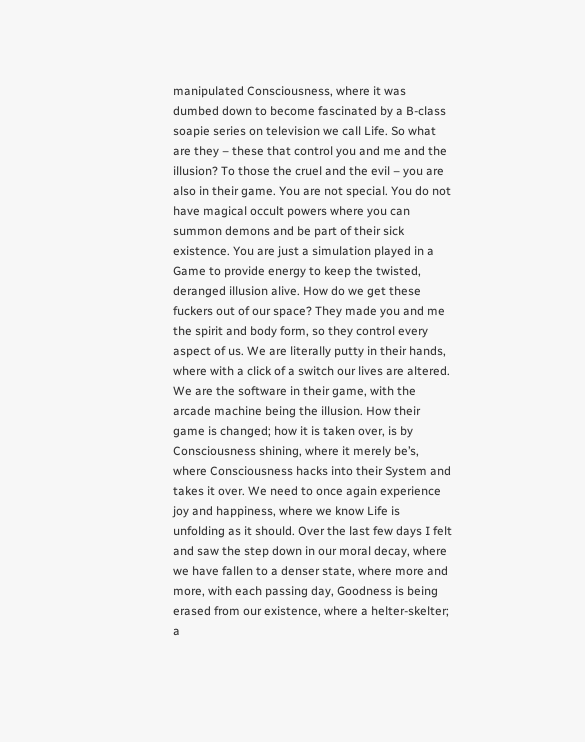manipulated Consciousness, where it was dumbed down to become fascinated by a B-class soapie series on television we call Life. So what are they – these that control you and me and the illusion? To those the cruel and the evil – you are also in their game. You are not special. You do not have magical occult powers where you can summon demons and be part of their sick existence. You are just a simulation played in a Game to provide energy to keep the twisted, deranged illusion alive. How do we get these fuckers out of our space? They made you and me the spirit and body form, so they control every aspect of us. We are literally putty in their hands, where with a click of a switch our lives are altered. We are the software in their game, with the arcade machine being the illusion. How their game is changed; how it is taken over, is by Consciousness shining, where it merely be’s, where Consciousness hacks into their System and takes it over. We need to once again experience joy and happiness, where we know Life is unfolding as it should. Over the last few days I felt and saw the step down in our moral decay, where we have fallen to a denser state, where more and more, with each passing day, Goodness is being erased from our existence, where a helter-skelter; a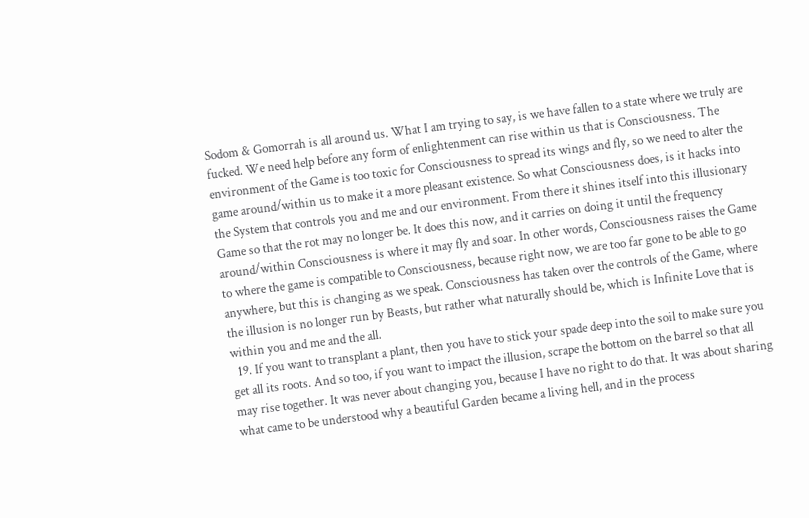Sodom & Gomorrah is all around us. What I am trying to say, is we have fallen to a state where we truly are fucked. We need help before any form of enlightenment can rise within us that is Consciousness. The environment of the Game is too toxic for Consciousness to spread its wings and fly, so we need to alter the game around/within us to make it a more pleasant existence. So what Consciousness does, is it hacks into the System that controls you and me and our environment. From there it shines itself into this illusionary Game so that the rot may no longer be. It does this now, and it carries on doing it until the frequency around/within Consciousness is where it may fly and soar. In other words, Consciousness raises the Game to where the game is compatible to Consciousness, because right now, we are too far gone to be able to go anywhere, but this is changing as we speak. Consciousness has taken over the controls of the Game, where the illusion is no longer run by Beasts, but rather what naturally should be, which is Infinite Love that is within you and me and the all.
  19. If you want to transplant a plant, then you have to stick your spade deep into the soil to make sure you get all its roots. And so too, if you want to impact the illusion, scrape the bottom on the barrel so that all may rise together. It was never about changing you, because I have no right to do that. It was about sharing what came to be understood why a beautiful Garden became a living hell, and in the process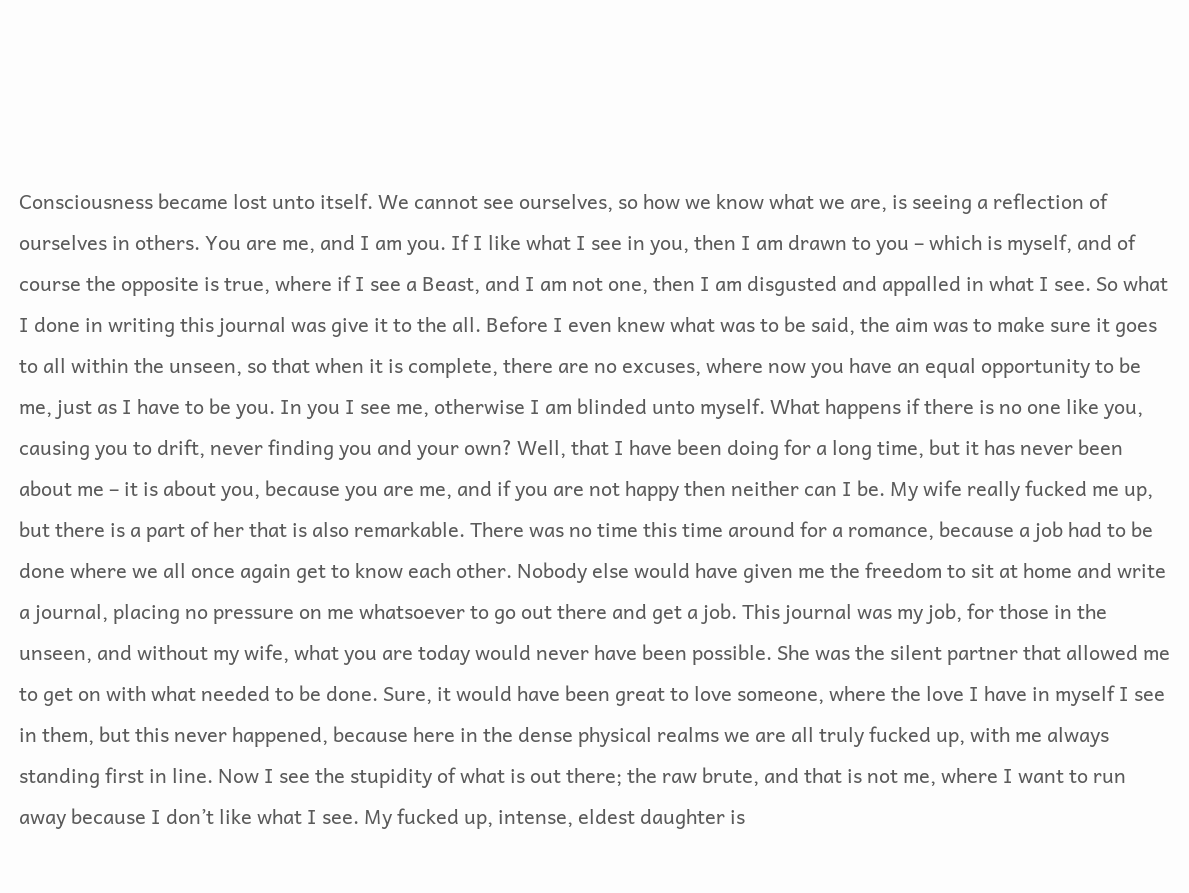Consciousness became lost unto itself. We cannot see ourselves, so how we know what we are, is seeing a reflection of ourselves in others. You are me, and I am you. If I like what I see in you, then I am drawn to you – which is myself, and of course the opposite is true, where if I see a Beast, and I am not one, then I am disgusted and appalled in what I see. So what I done in writing this journal was give it to the all. Before I even knew what was to be said, the aim was to make sure it goes to all within the unseen, so that when it is complete, there are no excuses, where now you have an equal opportunity to be me, just as I have to be you. In you I see me, otherwise I am blinded unto myself. What happens if there is no one like you, causing you to drift, never finding you and your own? Well, that I have been doing for a long time, but it has never been about me – it is about you, because you are me, and if you are not happy then neither can I be. My wife really fucked me up, but there is a part of her that is also remarkable. There was no time this time around for a romance, because a job had to be done where we all once again get to know each other. Nobody else would have given me the freedom to sit at home and write a journal, placing no pressure on me whatsoever to go out there and get a job. This journal was my job, for those in the unseen, and without my wife, what you are today would never have been possible. She was the silent partner that allowed me to get on with what needed to be done. Sure, it would have been great to love someone, where the love I have in myself I see in them, but this never happened, because here in the dense physical realms we are all truly fucked up, with me always standing first in line. Now I see the stupidity of what is out there; the raw brute, and that is not me, where I want to run away because I don’t like what I see. My fucked up, intense, eldest daughter is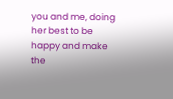you and me, doing her best to be happy and make the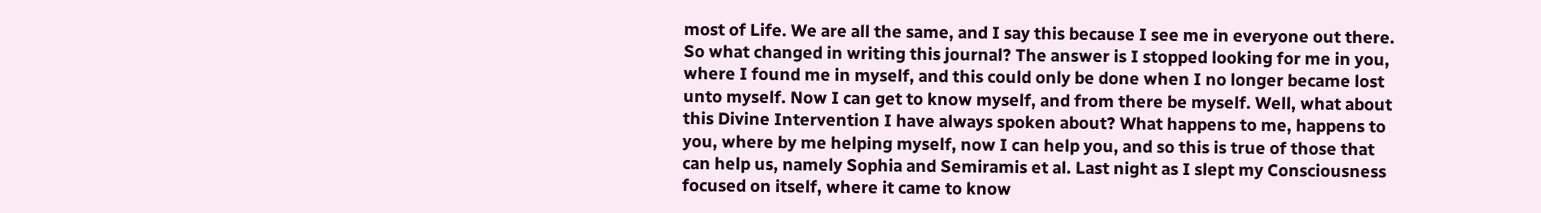most of Life. We are all the same, and I say this because I see me in everyone out there. So what changed in writing this journal? The answer is I stopped looking for me in you, where I found me in myself, and this could only be done when I no longer became lost unto myself. Now I can get to know myself, and from there be myself. Well, what about this Divine Intervention I have always spoken about? What happens to me, happens to you, where by me helping myself, now I can help you, and so this is true of those that can help us, namely Sophia and Semiramis et al. Last night as I slept my Consciousness focused on itself, where it came to know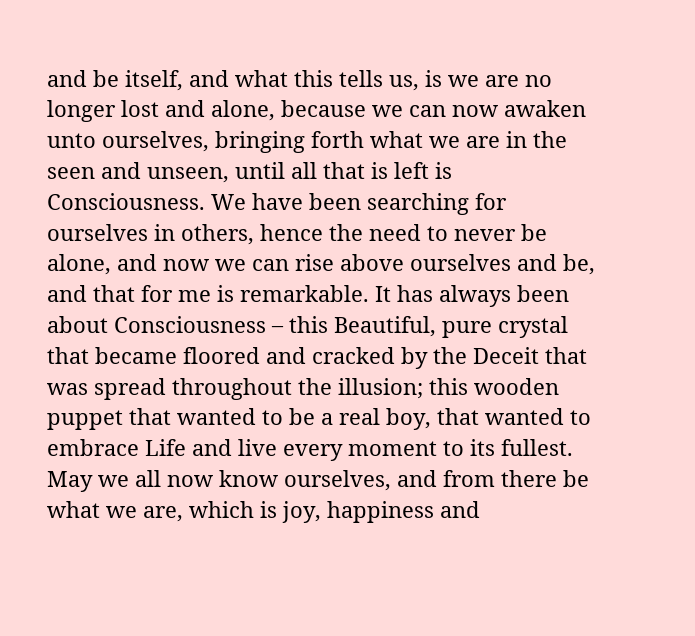and be itself, and what this tells us, is we are no longer lost and alone, because we can now awaken unto ourselves, bringing forth what we are in the seen and unseen, until all that is left is Consciousness. We have been searching for ourselves in others, hence the need to never be alone, and now we can rise above ourselves and be, and that for me is remarkable. It has always been about Consciousness – this Beautiful, pure crystal that became floored and cracked by the Deceit that was spread throughout the illusion; this wooden puppet that wanted to be a real boy, that wanted to embrace Life and live every moment to its fullest. May we all now know ourselves, and from there be what we are, which is joy, happiness and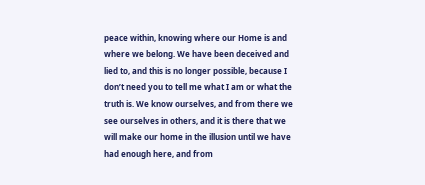peace within, knowing where our Home is and where we belong. We have been deceived and lied to, and this is no longer possible, because I don’t need you to tell me what I am or what the truth is. We know ourselves, and from there we see ourselves in others, and it is there that we will make our home in the illusion until we have had enough here, and from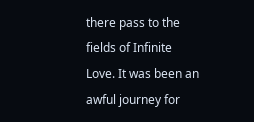there pass to the fields of Infinite Love. It was been an awful journey for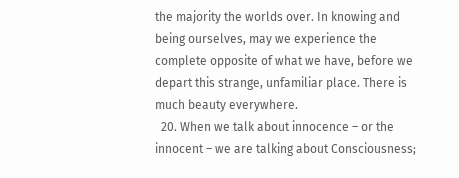the majority the worlds over. In knowing and being ourselves, may we experience the complete opposite of what we have, before we depart this strange, unfamiliar place. There is much beauty everywhere.
  20. When we talk about innocence – or the innocent – we are talking about Consciousness;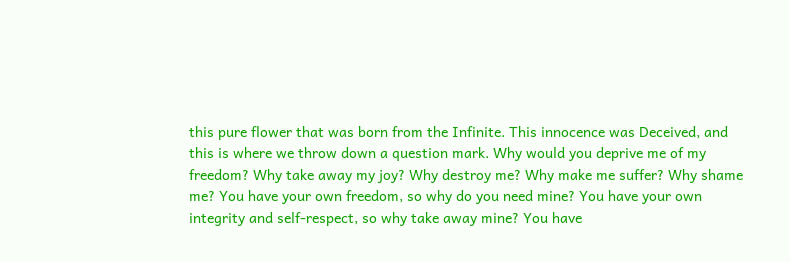this pure flower that was born from the Infinite. This innocence was Deceived, and this is where we throw down a question mark. Why would you deprive me of my freedom? Why take away my joy? Why destroy me? Why make me suffer? Why shame me? You have your own freedom, so why do you need mine? You have your own integrity and self-respect, so why take away mine? You have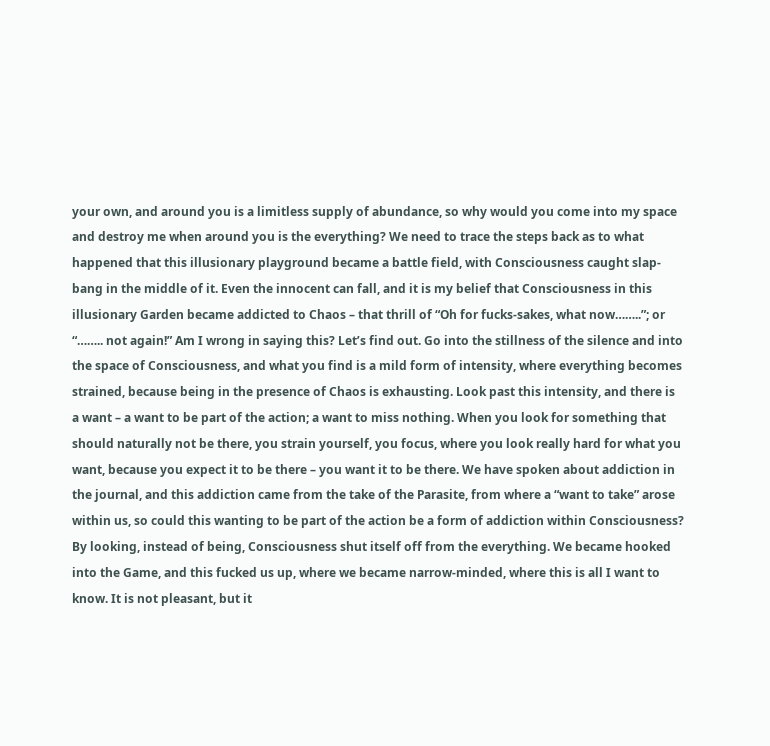your own, and around you is a limitless supply of abundance, so why would you come into my space and destroy me when around you is the everything? We need to trace the steps back as to what happened that this illusionary playground became a battle field, with Consciousness caught slap-bang in the middle of it. Even the innocent can fall, and it is my belief that Consciousness in this illusionary Garden became addicted to Chaos – that thrill of “Oh for fucks-sakes, what now……..”; or “…….. not again!” Am I wrong in saying this? Let’s find out. Go into the stillness of the silence and into the space of Consciousness, and what you find is a mild form of intensity, where everything becomes strained, because being in the presence of Chaos is exhausting. Look past this intensity, and there is a want – a want to be part of the action; a want to miss nothing. When you look for something that should naturally not be there, you strain yourself, you focus, where you look really hard for what you want, because you expect it to be there – you want it to be there. We have spoken about addiction in the journal, and this addiction came from the take of the Parasite, from where a “want to take” arose within us, so could this wanting to be part of the action be a form of addiction within Consciousness? By looking, instead of being, Consciousness shut itself off from the everything. We became hooked into the Game, and this fucked us up, where we became narrow-minded, where this is all I want to know. It is not pleasant, but it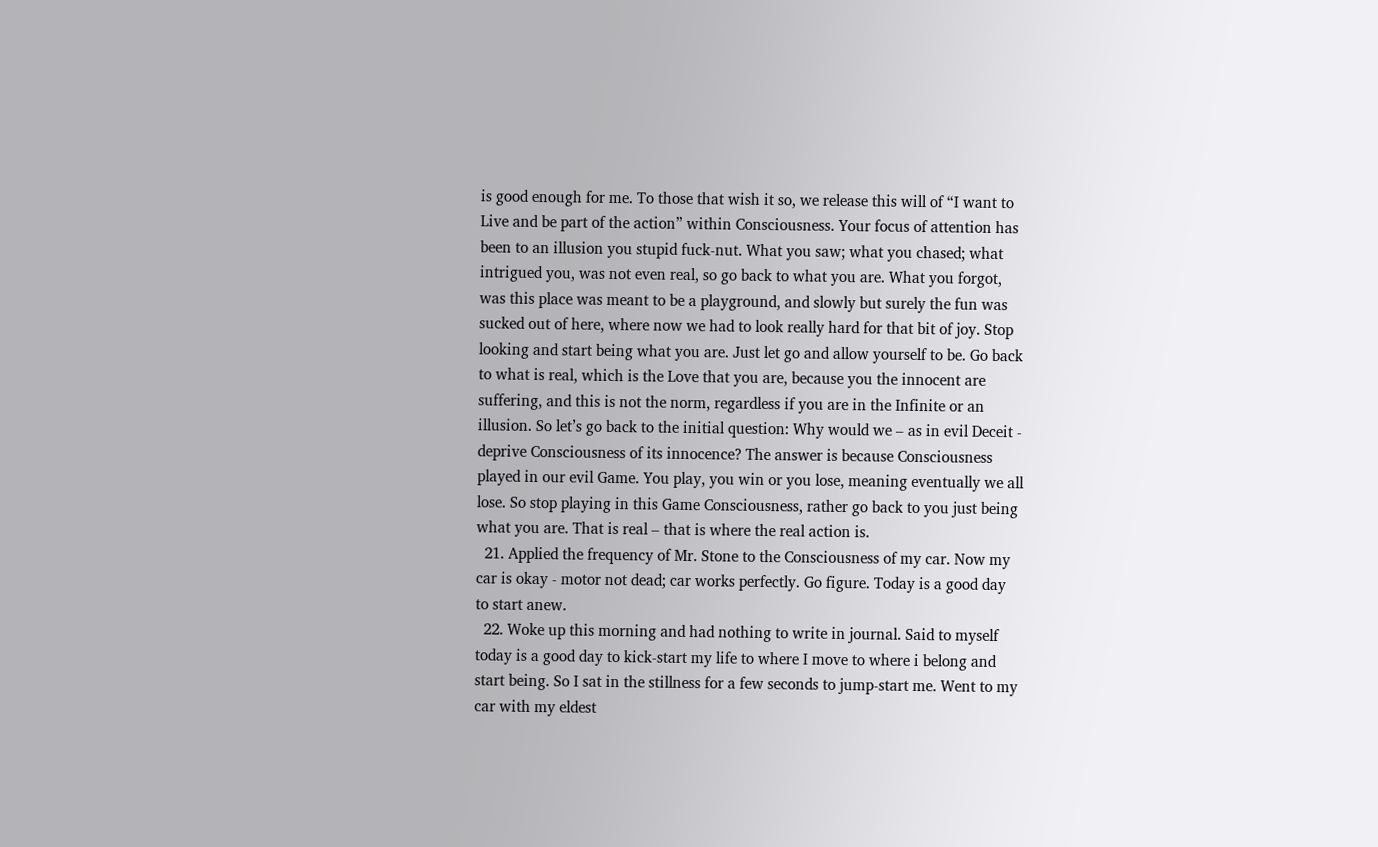is good enough for me. To those that wish it so, we release this will of “I want to Live and be part of the action” within Consciousness. Your focus of attention has been to an illusion you stupid fuck-nut. What you saw; what you chased; what intrigued you, was not even real, so go back to what you are. What you forgot, was this place was meant to be a playground, and slowly but surely the fun was sucked out of here, where now we had to look really hard for that bit of joy. Stop looking and start being what you are. Just let go and allow yourself to be. Go back to what is real, which is the Love that you are, because you the innocent are suffering, and this is not the norm, regardless if you are in the Infinite or an illusion. So let’s go back to the initial question: Why would we – as in evil Deceit - deprive Consciousness of its innocence? The answer is because Consciousness played in our evil Game. You play, you win or you lose, meaning eventually we all lose. So stop playing in this Game Consciousness, rather go back to you just being what you are. That is real – that is where the real action is.
  21. Applied the frequency of Mr. Stone to the Consciousness of my car. Now my car is okay - motor not dead; car works perfectly. Go figure. Today is a good day to start anew.
  22. Woke up this morning and had nothing to write in journal. Said to myself today is a good day to kick-start my life to where I move to where i belong and start being. So I sat in the stillness for a few seconds to jump-start me. Went to my car with my eldest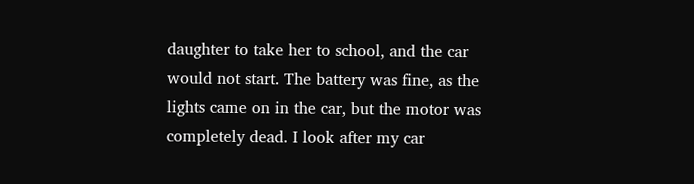daughter to take her to school, and the car would not start. The battery was fine, as the lights came on in the car, but the motor was completely dead. I look after my car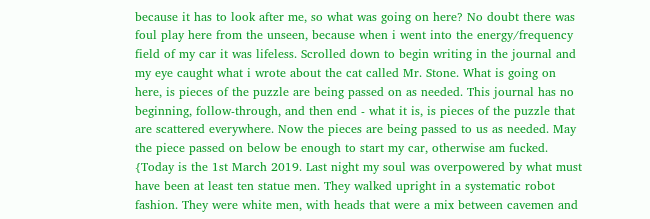because it has to look after me, so what was going on here? No doubt there was foul play here from the unseen, because when i went into the energy/frequency field of my car it was lifeless. Scrolled down to begin writing in the journal and my eye caught what i wrote about the cat called Mr. Stone. What is going on here, is pieces of the puzzle are being passed on as needed. This journal has no beginning, follow-through, and then end - what it is, is pieces of the puzzle that are scattered everywhere. Now the pieces are being passed to us as needed. May the piece passed on below be enough to start my car, otherwise am fucked. {Today is the 1st March 2019. Last night my soul was overpowered by what must have been at least ten statue men. They walked upright in a systematic robot fashion. They were white men, with heads that were a mix between cavemen and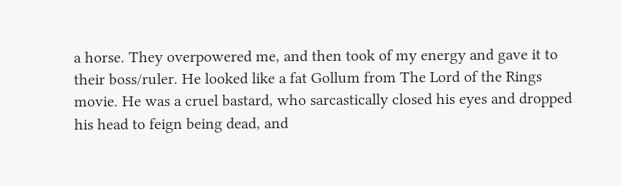a horse. They overpowered me, and then took of my energy and gave it to their boss/ruler. He looked like a fat Gollum from The Lord of the Rings movie. He was a cruel bastard, who sarcastically closed his eyes and dropped his head to feign being dead, and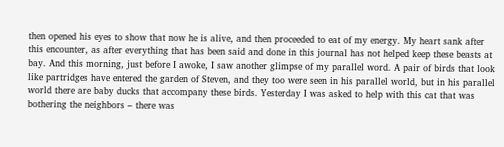then opened his eyes to show that now he is alive, and then proceeded to eat of my energy. My heart sank after this encounter, as after everything that has been said and done in this journal has not helped keep these beasts at bay. And this morning, just before I awoke, I saw another glimpse of my parallel word. A pair of birds that look like partridges have entered the garden of Steven, and they too were seen in his parallel world, but in his parallel world there are baby ducks that accompany these birds. Yesterday I was asked to help with this cat that was bothering the neighbors – there was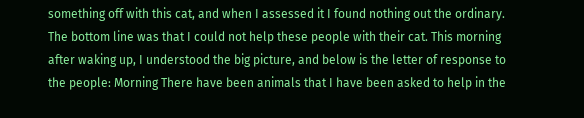something off with this cat, and when I assessed it I found nothing out the ordinary. The bottom line was that I could not help these people with their cat. This morning after waking up, I understood the big picture, and below is the letter of response to the people: Morning There have been animals that I have been asked to help in the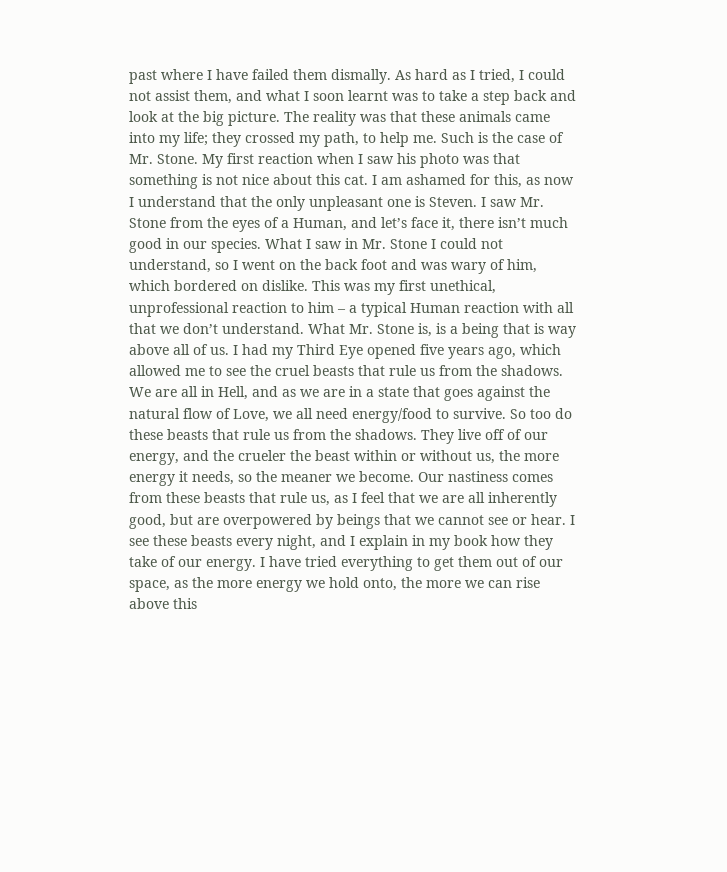past where I have failed them dismally. As hard as I tried, I could not assist them, and what I soon learnt was to take a step back and look at the big picture. The reality was that these animals came into my life; they crossed my path, to help me. Such is the case of Mr. Stone. My first reaction when I saw his photo was that something is not nice about this cat. I am ashamed for this, as now I understand that the only unpleasant one is Steven. I saw Mr. Stone from the eyes of a Human, and let’s face it, there isn’t much good in our species. What I saw in Mr. Stone I could not understand, so I went on the back foot and was wary of him, which bordered on dislike. This was my first unethical, unprofessional reaction to him – a typical Human reaction with all that we don’t understand. What Mr. Stone is, is a being that is way above all of us. I had my Third Eye opened five years ago, which allowed me to see the cruel beasts that rule us from the shadows. We are all in Hell, and as we are in a state that goes against the natural flow of Love, we all need energy/food to survive. So too do these beasts that rule us from the shadows. They live off of our energy, and the crueler the beast within or without us, the more energy it needs, so the meaner we become. Our nastiness comes from these beasts that rule us, as I feel that we are all inherently good, but are overpowered by beings that we cannot see or hear. I see these beasts every night, and I explain in my book how they take of our energy. I have tried everything to get them out of our space, as the more energy we hold onto, the more we can rise above this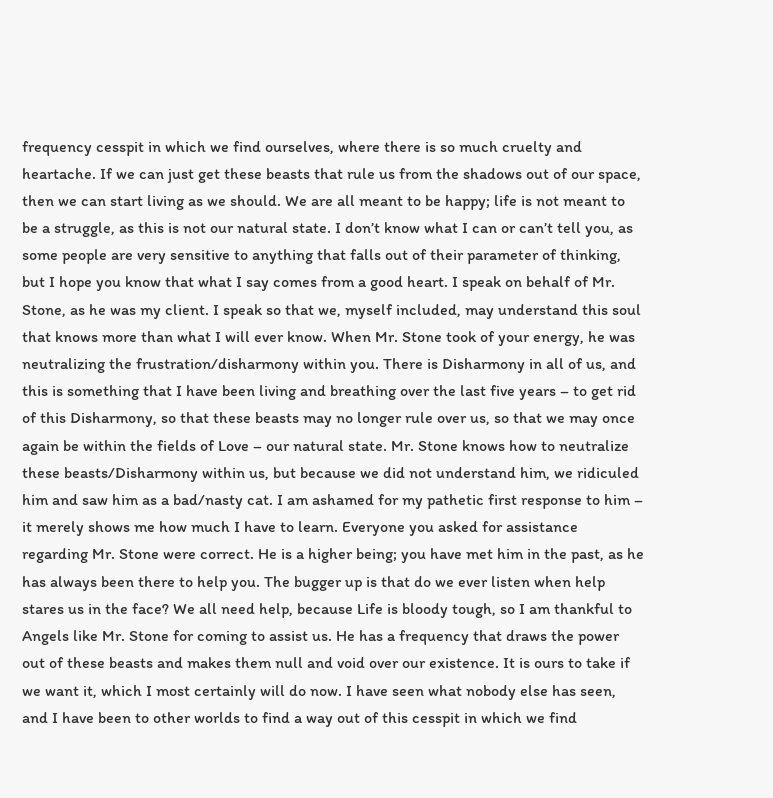frequency cesspit in which we find ourselves, where there is so much cruelty and heartache. If we can just get these beasts that rule us from the shadows out of our space, then we can start living as we should. We are all meant to be happy; life is not meant to be a struggle, as this is not our natural state. I don’t know what I can or can’t tell you, as some people are very sensitive to anything that falls out of their parameter of thinking, but I hope you know that what I say comes from a good heart. I speak on behalf of Mr. Stone, as he was my client. I speak so that we, myself included, may understand this soul that knows more than what I will ever know. When Mr. Stone took of your energy, he was neutralizing the frustration/disharmony within you. There is Disharmony in all of us, and this is something that I have been living and breathing over the last five years – to get rid of this Disharmony, so that these beasts may no longer rule over us, so that we may once again be within the fields of Love – our natural state. Mr. Stone knows how to neutralize these beasts/Disharmony within us, but because we did not understand him, we ridiculed him and saw him as a bad/nasty cat. I am ashamed for my pathetic first response to him – it merely shows me how much I have to learn. Everyone you asked for assistance regarding Mr. Stone were correct. He is a higher being; you have met him in the past, as he has always been there to help you. The bugger up is that do we ever listen when help stares us in the face? We all need help, because Life is bloody tough, so I am thankful to Angels like Mr. Stone for coming to assist us. He has a frequency that draws the power out of these beasts and makes them null and void over our existence. It is ours to take if we want it, which I most certainly will do now. I have seen what nobody else has seen, and I have been to other worlds to find a way out of this cesspit in which we find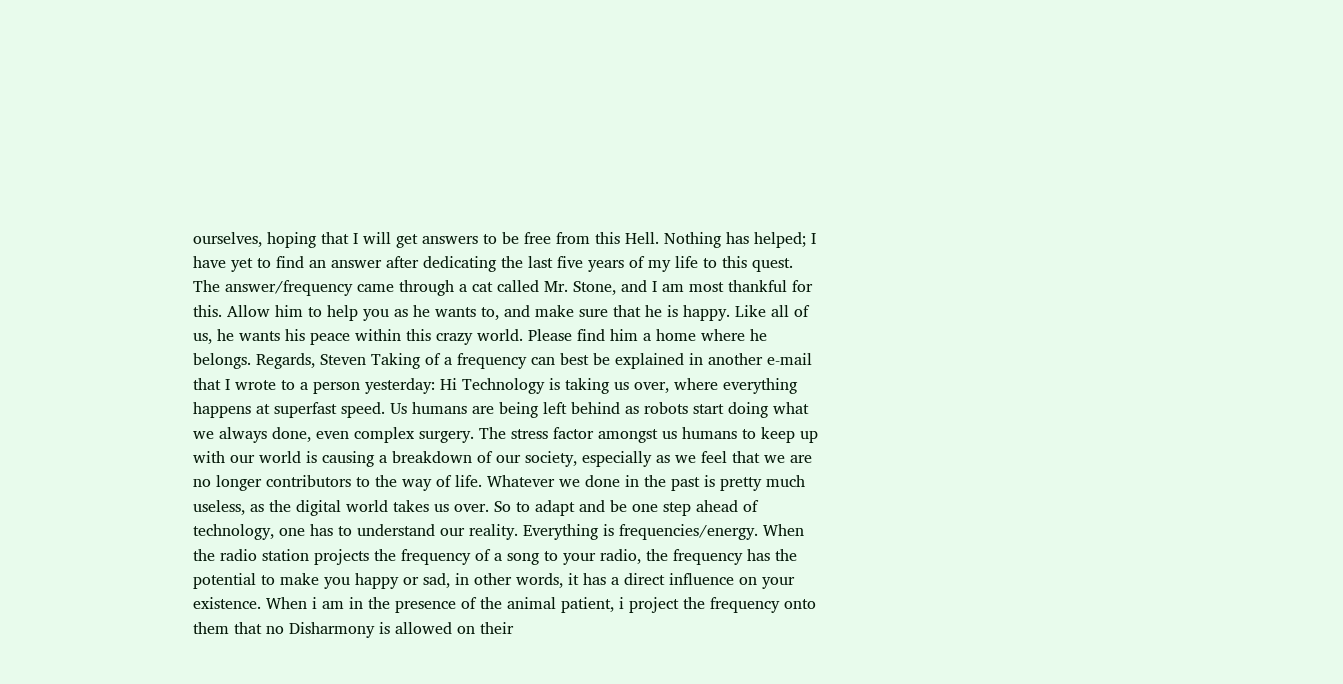ourselves, hoping that I will get answers to be free from this Hell. Nothing has helped; I have yet to find an answer after dedicating the last five years of my life to this quest. The answer/frequency came through a cat called Mr. Stone, and I am most thankful for this. Allow him to help you as he wants to, and make sure that he is happy. Like all of us, he wants his peace within this crazy world. Please find him a home where he belongs. Regards, Steven Taking of a frequency can best be explained in another e-mail that I wrote to a person yesterday: Hi Technology is taking us over, where everything happens at superfast speed. Us humans are being left behind as robots start doing what we always done, even complex surgery. The stress factor amongst us humans to keep up with our world is causing a breakdown of our society, especially as we feel that we are no longer contributors to the way of life. Whatever we done in the past is pretty much useless, as the digital world takes us over. So to adapt and be one step ahead of technology, one has to understand our reality. Everything is frequencies/energy. When the radio station projects the frequency of a song to your radio, the frequency has the potential to make you happy or sad, in other words, it has a direct influence on your existence. When i am in the presence of the animal patient, i project the frequency onto them that no Disharmony is allowed on their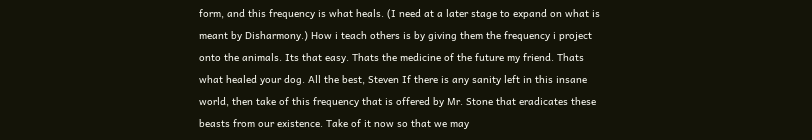form, and this frequency is what heals. (I need at a later stage to expand on what is meant by Disharmony.) How i teach others is by giving them the frequency i project onto the animals. Its that easy. Thats the medicine of the future my friend. Thats what healed your dog. All the best, Steven If there is any sanity left in this insane world, then take of this frequency that is offered by Mr. Stone that eradicates these beasts from our existence. Take of it now so that we may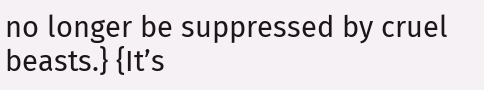no longer be suppressed by cruel beasts.} {It’s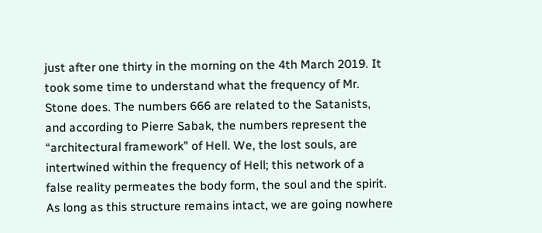just after one thirty in the morning on the 4th March 2019. It took some time to understand what the frequency of Mr. Stone does. The numbers 666 are related to the Satanists, and according to Pierre Sabak, the numbers represent the “architectural framework” of Hell. We, the lost souls, are intertwined within the frequency of Hell; this network of a false reality permeates the body form, the soul and the spirit. As long as this structure remains intact, we are going nowhere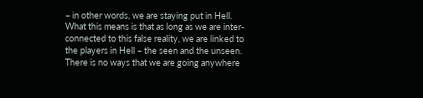– in other words, we are staying put in Hell. What this means is that as long as we are inter-connected to this false reality, we are linked to the players in Hell – the seen and the unseen. There is no ways that we are going anywhere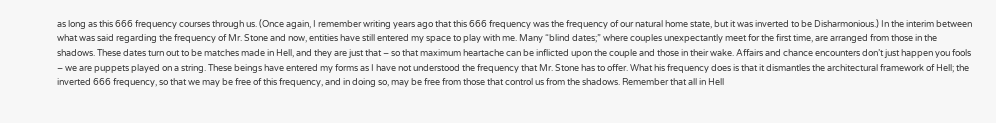as long as this 666 frequency courses through us. (Once again, I remember writing years ago that this 666 frequency was the frequency of our natural home state, but it was inverted to be Disharmonious.) In the interim between what was said regarding the frequency of Mr. Stone and now, entities have still entered my space to play with me. Many “blind dates;” where couples unexpectantly meet for the first time, are arranged from those in the shadows. These dates turn out to be matches made in Hell, and they are just that – so that maximum heartache can be inflicted upon the couple and those in their wake. Affairs and chance encounters don’t just happen you fools – we are puppets played on a string. These beings have entered my forms as I have not understood the frequency that Mr. Stone has to offer. What his frequency does is that it dismantles the architectural framework of Hell; the inverted 666 frequency, so that we may be free of this frequency, and in doing so, may be free from those that control us from the shadows. Remember that all in Hell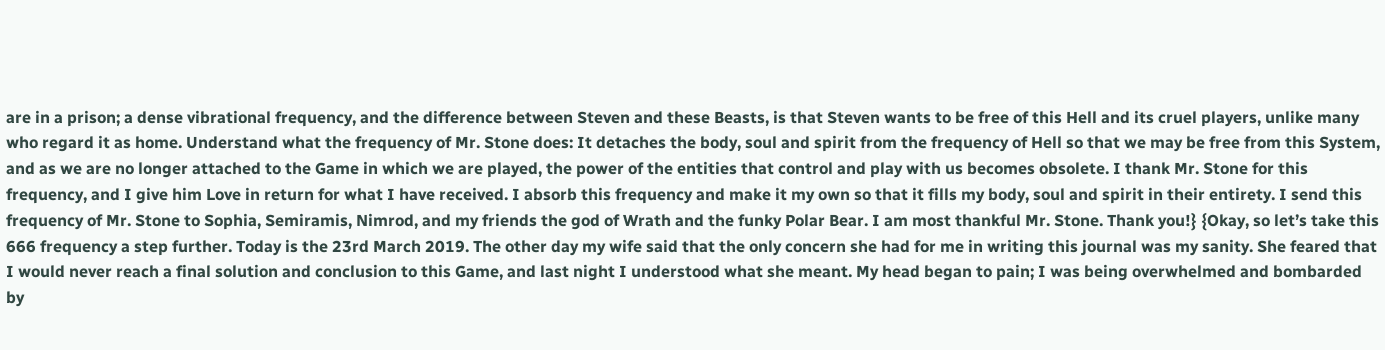are in a prison; a dense vibrational frequency, and the difference between Steven and these Beasts, is that Steven wants to be free of this Hell and its cruel players, unlike many who regard it as home. Understand what the frequency of Mr. Stone does: It detaches the body, soul and spirit from the frequency of Hell so that we may be free from this System, and as we are no longer attached to the Game in which we are played, the power of the entities that control and play with us becomes obsolete. I thank Mr. Stone for this frequency, and I give him Love in return for what I have received. I absorb this frequency and make it my own so that it fills my body, soul and spirit in their entirety. I send this frequency of Mr. Stone to Sophia, Semiramis, Nimrod, and my friends the god of Wrath and the funky Polar Bear. I am most thankful Mr. Stone. Thank you!} {Okay, so let’s take this 666 frequency a step further. Today is the 23rd March 2019. The other day my wife said that the only concern she had for me in writing this journal was my sanity. She feared that I would never reach a final solution and conclusion to this Game, and last night I understood what she meant. My head began to pain; I was being overwhelmed and bombarded by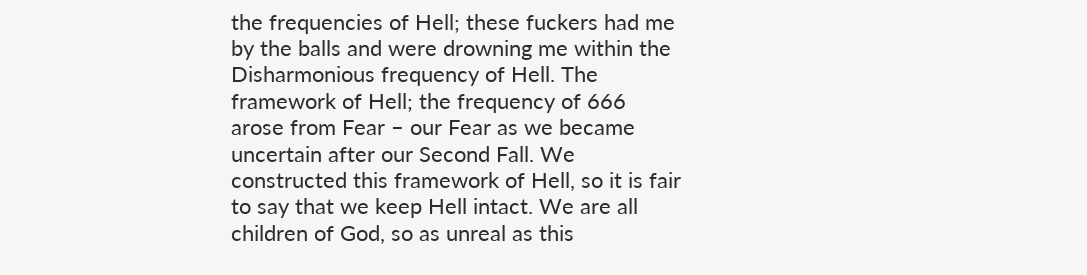the frequencies of Hell; these fuckers had me by the balls and were drowning me within the Disharmonious frequency of Hell. The framework of Hell; the frequency of 666 arose from Fear – our Fear as we became uncertain after our Second Fall. We constructed this framework of Hell, so it is fair to say that we keep Hell intact. We are all children of God, so as unreal as this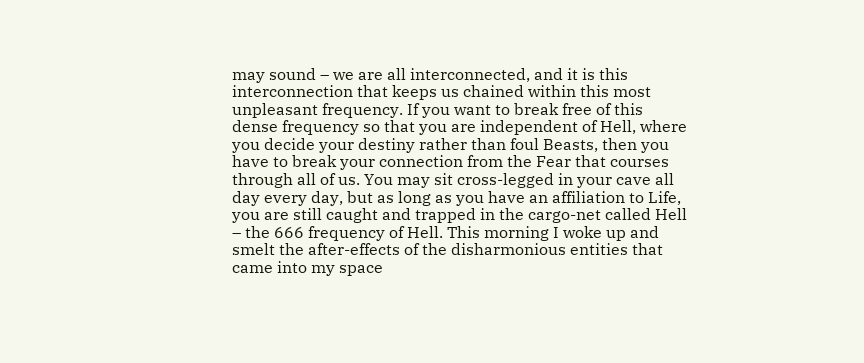may sound – we are all interconnected, and it is this interconnection that keeps us chained within this most unpleasant frequency. If you want to break free of this dense frequency so that you are independent of Hell, where you decide your destiny rather than foul Beasts, then you have to break your connection from the Fear that courses through all of us. You may sit cross-legged in your cave all day every day, but as long as you have an affiliation to Life, you are still caught and trapped in the cargo-net called Hell – the 666 frequency of Hell. This morning I woke up and smelt the after-effects of the disharmonious entities that came into my space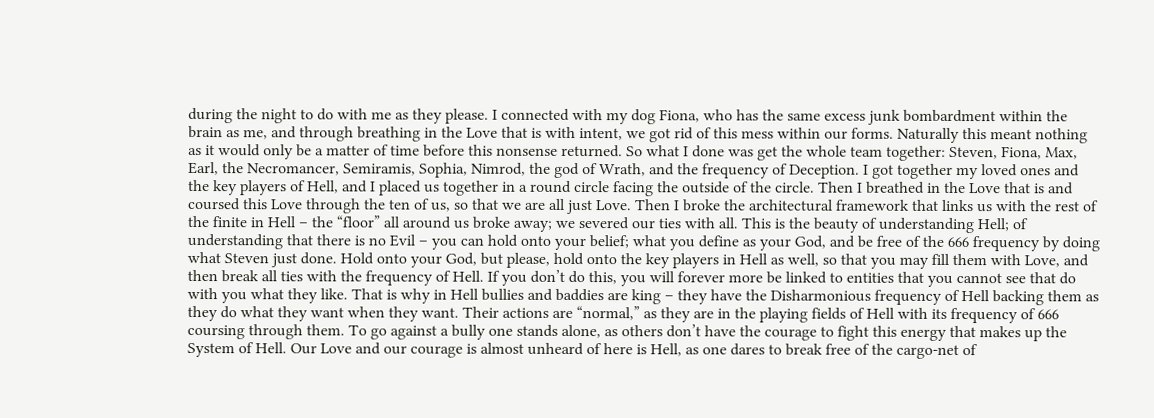during the night to do with me as they please. I connected with my dog Fiona, who has the same excess junk bombardment within the brain as me, and through breathing in the Love that is with intent, we got rid of this mess within our forms. Naturally this meant nothing as it would only be a matter of time before this nonsense returned. So what I done was get the whole team together: Steven, Fiona, Max, Earl, the Necromancer, Semiramis, Sophia, Nimrod, the god of Wrath, and the frequency of Deception. I got together my loved ones and the key players of Hell, and I placed us together in a round circle facing the outside of the circle. Then I breathed in the Love that is and coursed this Love through the ten of us, so that we are all just Love. Then I broke the architectural framework that links us with the rest of the finite in Hell – the “floor” all around us broke away; we severed our ties with all. This is the beauty of understanding Hell; of understanding that there is no Evil – you can hold onto your belief; what you define as your God, and be free of the 666 frequency by doing what Steven just done. Hold onto your God, but please, hold onto the key players in Hell as well, so that you may fill them with Love, and then break all ties with the frequency of Hell. If you don’t do this, you will forever more be linked to entities that you cannot see that do with you what they like. That is why in Hell bullies and baddies are king – they have the Disharmonious frequency of Hell backing them as they do what they want when they want. Their actions are “normal,” as they are in the playing fields of Hell with its frequency of 666 coursing through them. To go against a bully one stands alone, as others don’t have the courage to fight this energy that makes up the System of Hell. Our Love and our courage is almost unheard of here is Hell, as one dares to break free of the cargo-net of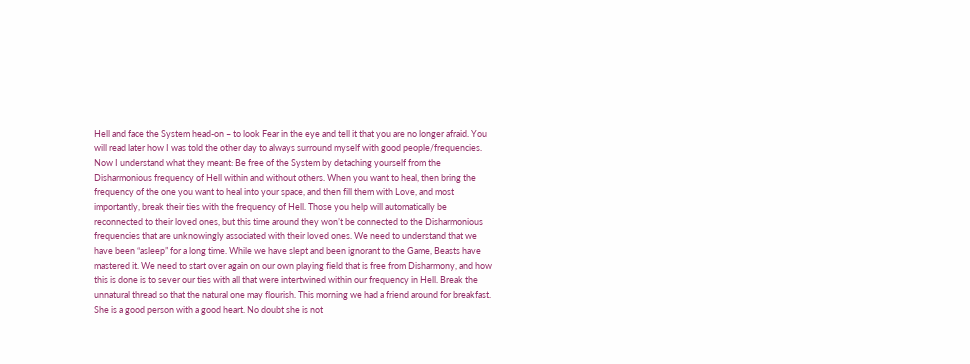Hell and face the System head-on – to look Fear in the eye and tell it that you are no longer afraid. You will read later how I was told the other day to always surround myself with good people/frequencies. Now I understand what they meant: Be free of the System by detaching yourself from the Disharmonious frequency of Hell within and without others. When you want to heal, then bring the frequency of the one you want to heal into your space, and then fill them with Love, and most importantly, break their ties with the frequency of Hell. Those you help will automatically be reconnected to their loved ones, but this time around they won’t be connected to the Disharmonious frequencies that are unknowingly associated with their loved ones. We need to understand that we have been “asleep” for a long time. While we have slept and been ignorant to the Game, Beasts have mastered it. We need to start over again on our own playing field that is free from Disharmony, and how this is done is to sever our ties with all that were intertwined within our frequency in Hell. Break the unnatural thread so that the natural one may flourish. This morning we had a friend around for breakfast. She is a good person with a good heart. No doubt she is not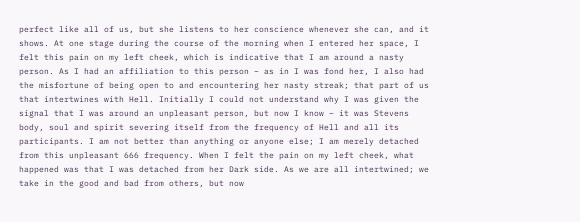perfect like all of us, but she listens to her conscience whenever she can, and it shows. At one stage during the course of the morning when I entered her space, I felt this pain on my left cheek, which is indicative that I am around a nasty person. As I had an affiliation to this person – as in I was fond her, I also had the misfortune of being open to and encountering her nasty streak; that part of us that intertwines with Hell. Initially I could not understand why I was given the signal that I was around an unpleasant person, but now I know – it was Stevens body, soul and spirit severing itself from the frequency of Hell and all its participants. I am not better than anything or anyone else; I am merely detached from this unpleasant 666 frequency. When I felt the pain on my left cheek, what happened was that I was detached from her Dark side. As we are all intertwined; we take in the good and bad from others, but now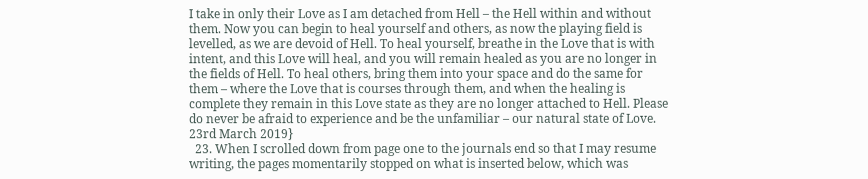I take in only their Love as I am detached from Hell – the Hell within and without them. Now you can begin to heal yourself and others, as now the playing field is levelled, as we are devoid of Hell. To heal yourself, breathe in the Love that is with intent, and this Love will heal, and you will remain healed as you are no longer in the fields of Hell. To heal others, bring them into your space and do the same for them – where the Love that is courses through them, and when the healing is complete they remain in this Love state as they are no longer attached to Hell. Please do never be afraid to experience and be the unfamiliar – our natural state of Love. 23rd March 2019}
  23. When I scrolled down from page one to the journals end so that I may resume writing, the pages momentarily stopped on what is inserted below, which was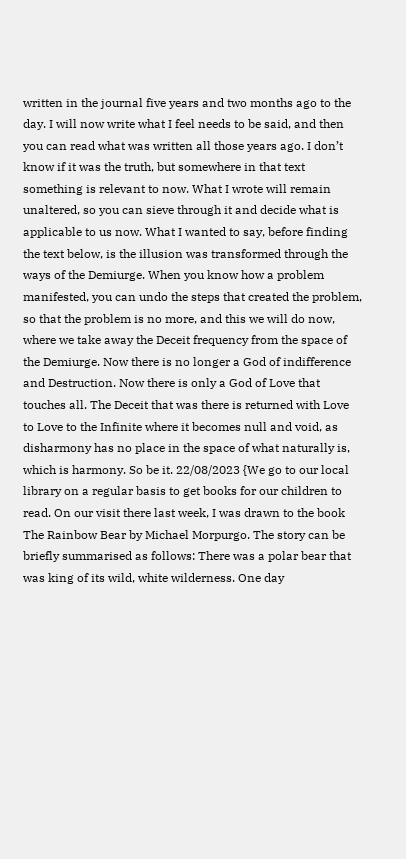written in the journal five years and two months ago to the day. I will now write what I feel needs to be said, and then you can read what was written all those years ago. I don’t know if it was the truth, but somewhere in that text something is relevant to now. What I wrote will remain unaltered, so you can sieve through it and decide what is applicable to us now. What I wanted to say, before finding the text below, is the illusion was transformed through the ways of the Demiurge. When you know how a problem manifested, you can undo the steps that created the problem, so that the problem is no more, and this we will do now, where we take away the Deceit frequency from the space of the Demiurge. Now there is no longer a God of indifference and Destruction. Now there is only a God of Love that touches all. The Deceit that was there is returned with Love to Love to the Infinite where it becomes null and void, as disharmony has no place in the space of what naturally is, which is harmony. So be it. 22/08/2023 {We go to our local library on a regular basis to get books for our children to read. On our visit there last week, I was drawn to the book The Rainbow Bear by Michael Morpurgo. The story can be briefly summarised as follows: There was a polar bear that was king of its wild, white wilderness. One day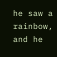he saw a rainbow, and he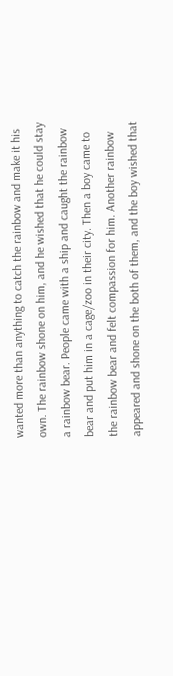wanted more than anything to catch the rainbow and make it his own. The rainbow shone on him, and he wished that he could stay a rainbow bear. People came with a ship and caught the rainbow bear and put him in a cage/zoo in their city. Then a boy came to the rainbow bear and felt compassion for him. Another rainbow appeared and shone on the both of them, and the boy wished that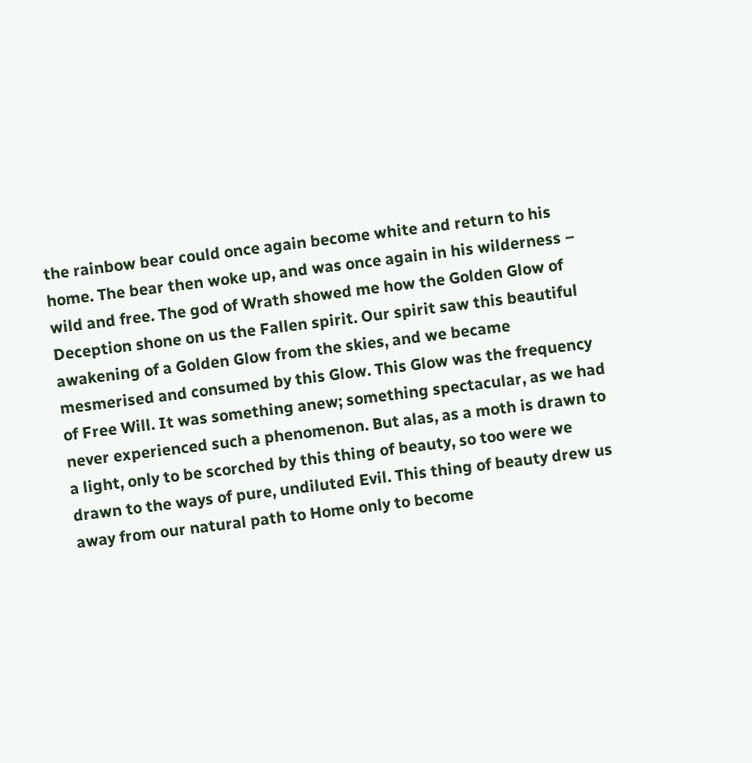the rainbow bear could once again become white and return to his home. The bear then woke up, and was once again in his wilderness – wild and free. The god of Wrath showed me how the Golden Glow of Deception shone on us the Fallen spirit. Our spirit saw this beautiful awakening of a Golden Glow from the skies, and we became mesmerised and consumed by this Glow. This Glow was the frequency of Free Will. It was something anew; something spectacular, as we had never experienced such a phenomenon. But alas, as a moth is drawn to a light, only to be scorched by this thing of beauty, so too were we drawn to the ways of pure, undiluted Evil. This thing of beauty drew us away from our natural path to Home only to become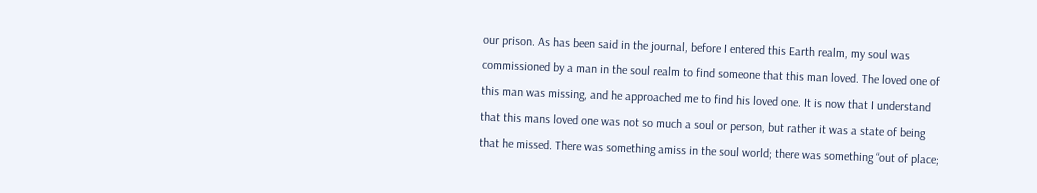our prison. As has been said in the journal, before I entered this Earth realm, my soul was commissioned by a man in the soul realm to find someone that this man loved. The loved one of this man was missing, and he approached me to find his loved one. It is now that I understand that this mans loved one was not so much a soul or person, but rather it was a state of being that he missed. There was something amiss in the soul world; there was something “out of place;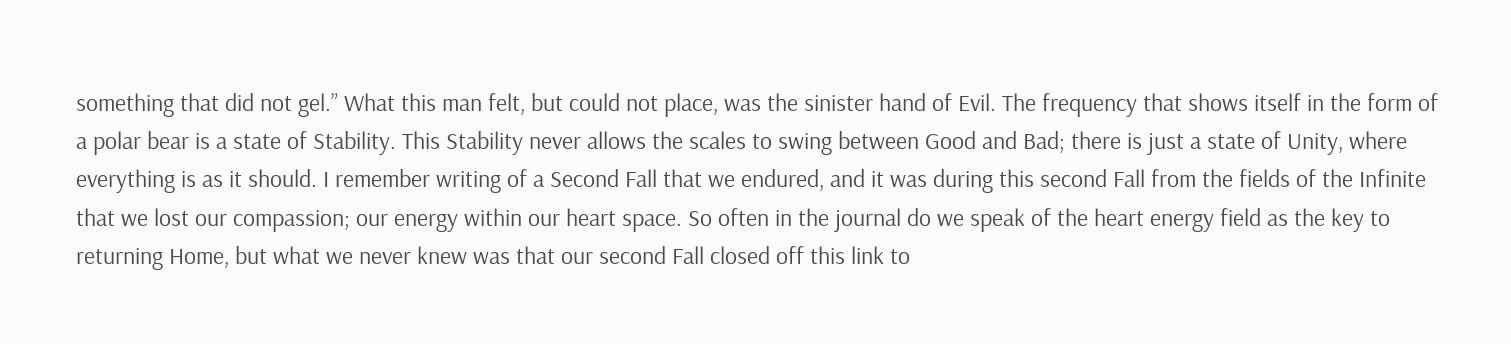something that did not gel.” What this man felt, but could not place, was the sinister hand of Evil. The frequency that shows itself in the form of a polar bear is a state of Stability. This Stability never allows the scales to swing between Good and Bad; there is just a state of Unity, where everything is as it should. I remember writing of a Second Fall that we endured, and it was during this second Fall from the fields of the Infinite that we lost our compassion; our energy within our heart space. So often in the journal do we speak of the heart energy field as the key to returning Home, but what we never knew was that our second Fall closed off this link to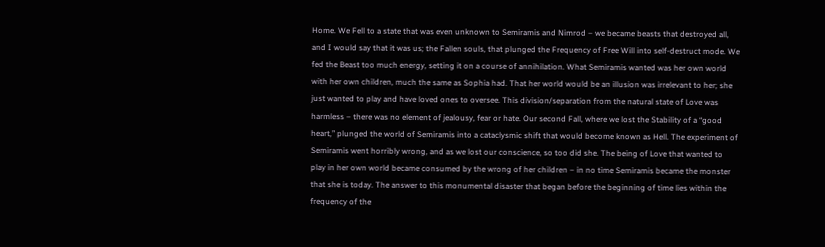Home. We Fell to a state that was even unknown to Semiramis and Nimrod – we became beasts that destroyed all, and I would say that it was us; the Fallen souls, that plunged the Frequency of Free Will into self-destruct mode. We fed the Beast too much energy, setting it on a course of annihilation. What Semiramis wanted was her own world with her own children, much the same as Sophia had. That her world would be an illusion was irrelevant to her; she just wanted to play and have loved ones to oversee. This division/separation from the natural state of Love was harmless – there was no element of jealousy, fear or hate. Our second Fall, where we lost the Stability of a “good heart,” plunged the world of Semiramis into a cataclysmic shift that would become known as Hell. The experiment of Semiramis went horribly wrong, and as we lost our conscience, so too did she. The being of Love that wanted to play in her own world became consumed by the wrong of her children – in no time Semiramis became the monster that she is today. The answer to this monumental disaster that began before the beginning of time lies within the frequency of the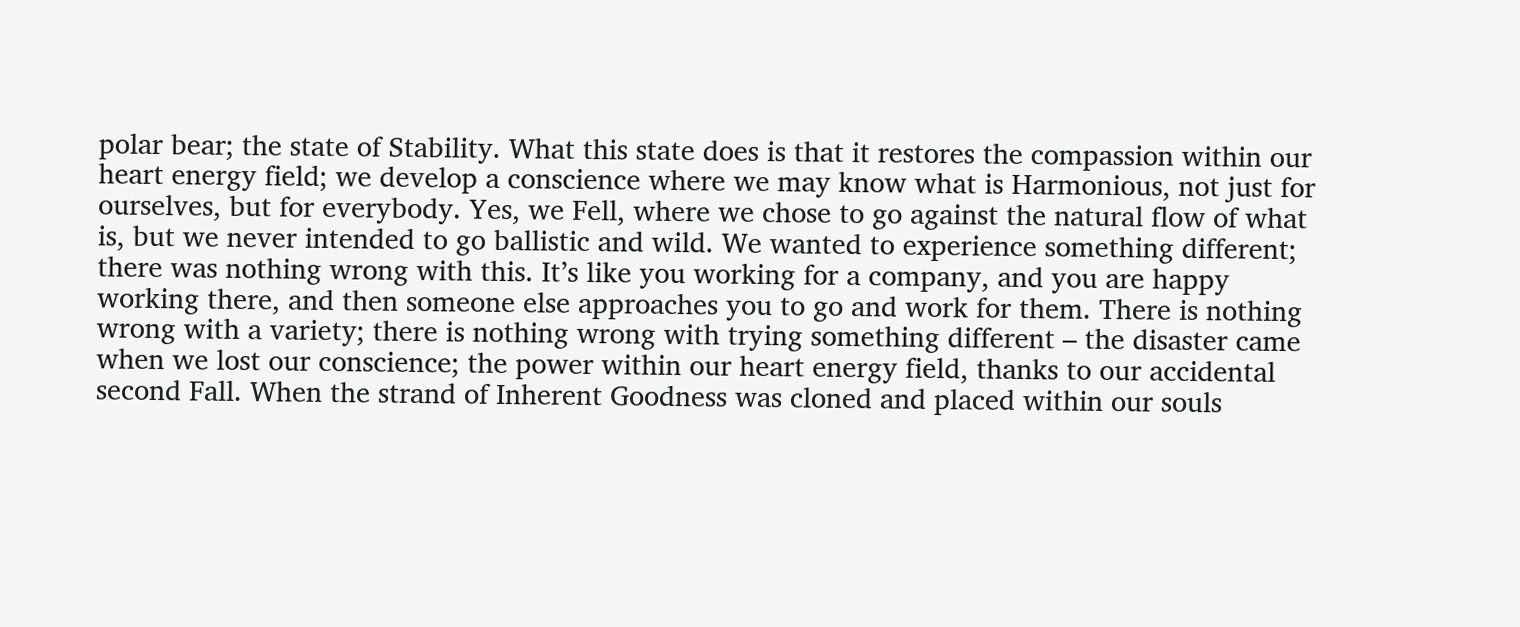polar bear; the state of Stability. What this state does is that it restores the compassion within our heart energy field; we develop a conscience where we may know what is Harmonious, not just for ourselves, but for everybody. Yes, we Fell, where we chose to go against the natural flow of what is, but we never intended to go ballistic and wild. We wanted to experience something different; there was nothing wrong with this. It’s like you working for a company, and you are happy working there, and then someone else approaches you to go and work for them. There is nothing wrong with a variety; there is nothing wrong with trying something different – the disaster came when we lost our conscience; the power within our heart energy field, thanks to our accidental second Fall. When the strand of Inherent Goodness was cloned and placed within our souls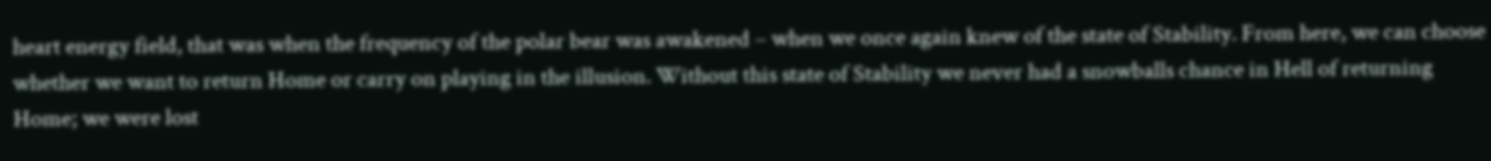heart energy field, that was when the frequency of the polar bear was awakened – when we once again knew of the state of Stability. From here, we can choose whether we want to return Home or carry on playing in the illusion. Without this state of Stability we never had a snowballs chance in Hell of returning Home; we were lost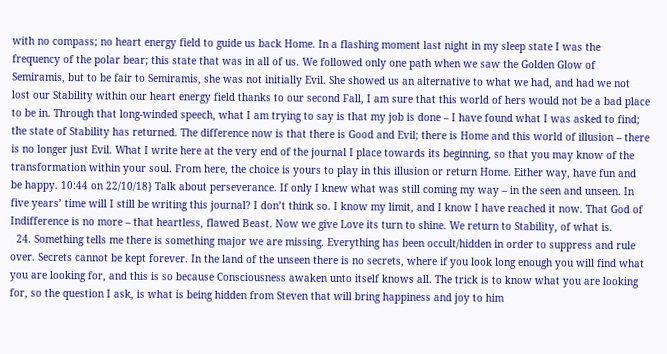with no compass; no heart energy field to guide us back Home. In a flashing moment last night in my sleep state I was the frequency of the polar bear; this state that was in all of us. We followed only one path when we saw the Golden Glow of Semiramis, but to be fair to Semiramis, she was not initially Evil. She showed us an alternative to what we had, and had we not lost our Stability within our heart energy field thanks to our second Fall, I am sure that this world of hers would not be a bad place to be in. Through that long-winded speech, what I am trying to say is that my job is done – I have found what I was asked to find; the state of Stability has returned. The difference now is that there is Good and Evil; there is Home and this world of illusion – there is no longer just Evil. What I write here at the very end of the journal I place towards its beginning, so that you may know of the transformation within your soul. From here, the choice is yours to play in this illusion or return Home. Either way, have fun and be happy. 10:44 on 22/10/18} Talk about perseverance. If only I knew what was still coming my way – in the seen and unseen. In five years’ time will I still be writing this journal? I don’t think so. I know my limit, and I know I have reached it now. That God of Indifference is no more – that heartless, flawed Beast. Now we give Love its turn to shine. We return to Stability, of what is.
  24. Something tells me there is something major we are missing. Everything has been occult/hidden in order to suppress and rule over. Secrets cannot be kept forever. In the land of the unseen there is no secrets, where if you look long enough you will find what you are looking for, and this is so because Consciousness awaken unto itself knows all. The trick is to know what you are looking for, so the question I ask, is what is being hidden from Steven that will bring happiness and joy to him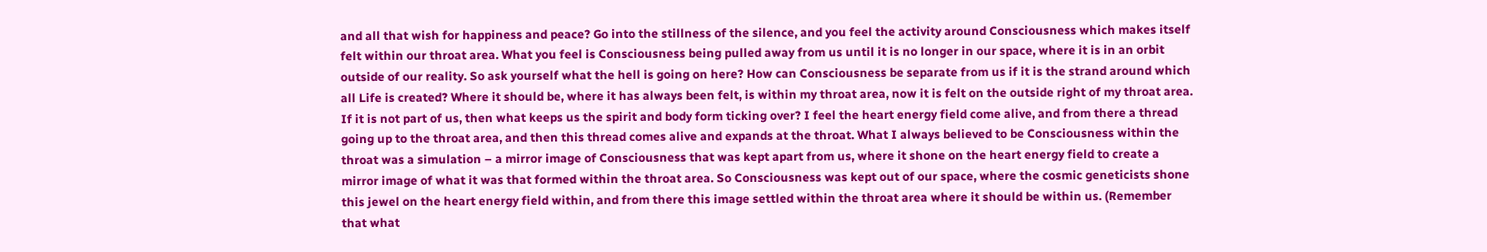and all that wish for happiness and peace? Go into the stillness of the silence, and you feel the activity around Consciousness which makes itself felt within our throat area. What you feel is Consciousness being pulled away from us until it is no longer in our space, where it is in an orbit outside of our reality. So ask yourself what the hell is going on here? How can Consciousness be separate from us if it is the strand around which all Life is created? Where it should be, where it has always been felt, is within my throat area, now it is felt on the outside right of my throat area. If it is not part of us, then what keeps us the spirit and body form ticking over? I feel the heart energy field come alive, and from there a thread going up to the throat area, and then this thread comes alive and expands at the throat. What I always believed to be Consciousness within the throat was a simulation – a mirror image of Consciousness that was kept apart from us, where it shone on the heart energy field to create a mirror image of what it was that formed within the throat area. So Consciousness was kept out of our space, where the cosmic geneticists shone this jewel on the heart energy field within, and from there this image settled within the throat area where it should be within us. (Remember that what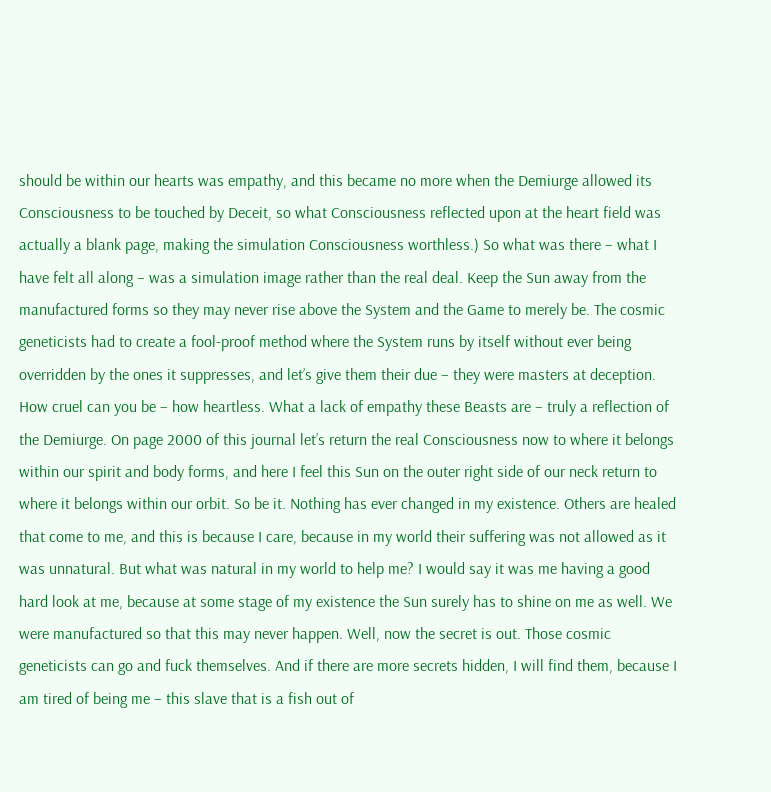should be within our hearts was empathy, and this became no more when the Demiurge allowed its Consciousness to be touched by Deceit, so what Consciousness reflected upon at the heart field was actually a blank page, making the simulation Consciousness worthless.) So what was there – what I have felt all along – was a simulation image rather than the real deal. Keep the Sun away from the manufactured forms so they may never rise above the System and the Game to merely be. The cosmic geneticists had to create a fool-proof method where the System runs by itself without ever being overridden by the ones it suppresses, and let’s give them their due – they were masters at deception. How cruel can you be – how heartless. What a lack of empathy these Beasts are – truly a reflection of the Demiurge. On page 2000 of this journal let’s return the real Consciousness now to where it belongs within our spirit and body forms, and here I feel this Sun on the outer right side of our neck return to where it belongs within our orbit. So be it. Nothing has ever changed in my existence. Others are healed that come to me, and this is because I care, because in my world their suffering was not allowed as it was unnatural. But what was natural in my world to help me? I would say it was me having a good hard look at me, because at some stage of my existence the Sun surely has to shine on me as well. We were manufactured so that this may never happen. Well, now the secret is out. Those cosmic geneticists can go and fuck themselves. And if there are more secrets hidden, I will find them, because I am tired of being me – this slave that is a fish out of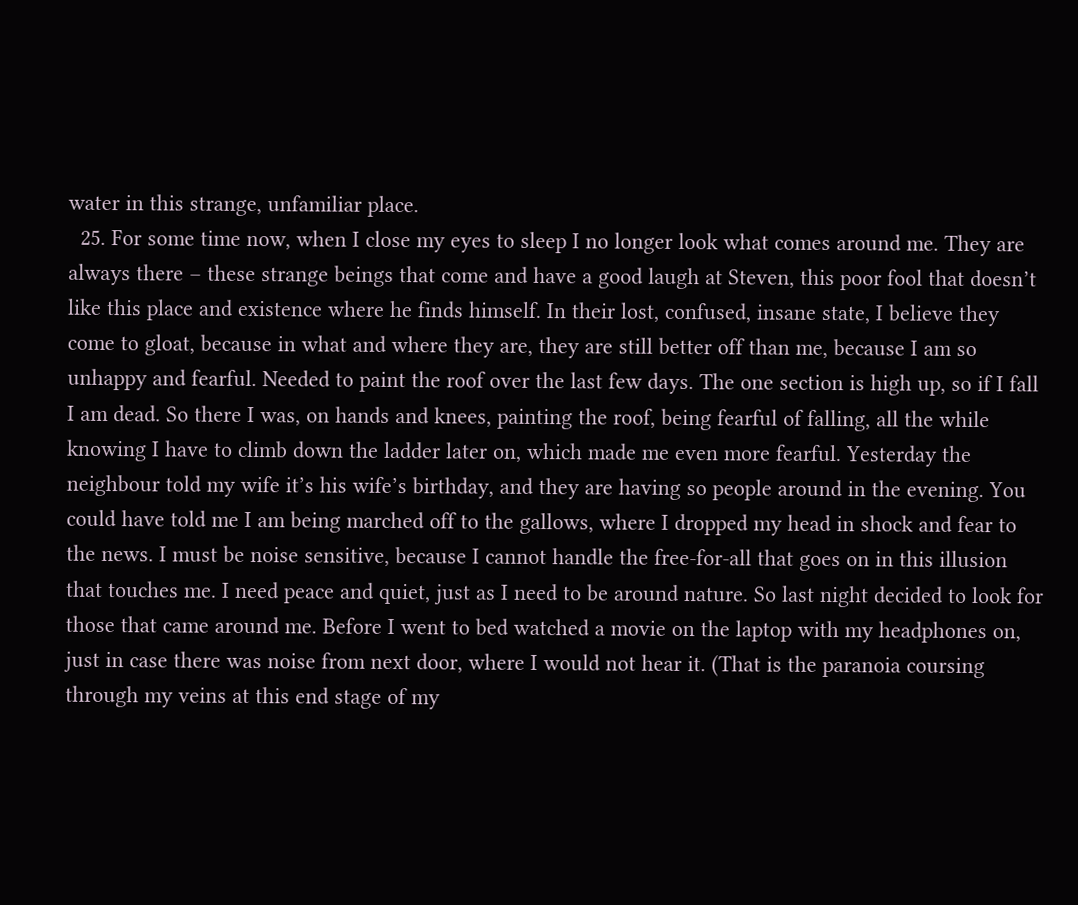water in this strange, unfamiliar place.
  25. For some time now, when I close my eyes to sleep I no longer look what comes around me. They are always there – these strange beings that come and have a good laugh at Steven, this poor fool that doesn’t like this place and existence where he finds himself. In their lost, confused, insane state, I believe they come to gloat, because in what and where they are, they are still better off than me, because I am so unhappy and fearful. Needed to paint the roof over the last few days. The one section is high up, so if I fall I am dead. So there I was, on hands and knees, painting the roof, being fearful of falling, all the while knowing I have to climb down the ladder later on, which made me even more fearful. Yesterday the neighbour told my wife it’s his wife’s birthday, and they are having so people around in the evening. You could have told me I am being marched off to the gallows, where I dropped my head in shock and fear to the news. I must be noise sensitive, because I cannot handle the free-for-all that goes on in this illusion that touches me. I need peace and quiet, just as I need to be around nature. So last night decided to look for those that came around me. Before I went to bed watched a movie on the laptop with my headphones on, just in case there was noise from next door, where I would not hear it. (That is the paranoia coursing through my veins at this end stage of my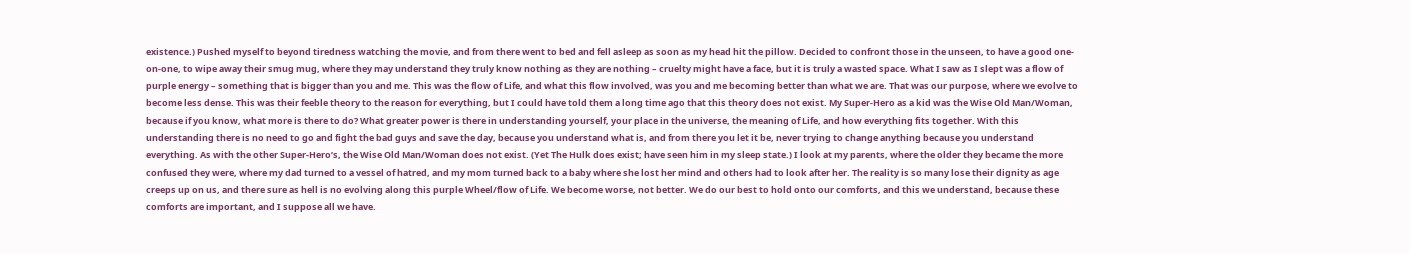existence.) Pushed myself to beyond tiredness watching the movie, and from there went to bed and fell asleep as soon as my head hit the pillow. Decided to confront those in the unseen, to have a good one-on-one, to wipe away their smug mug, where they may understand they truly know nothing as they are nothing – cruelty might have a face, but it is truly a wasted space. What I saw as I slept was a flow of purple energy – something that is bigger than you and me. This was the flow of Life, and what this flow involved, was you and me becoming better than what we are. That was our purpose, where we evolve to become less dense. This was their feeble theory to the reason for everything, but I could have told them a long time ago that this theory does not exist. My Super-Hero as a kid was the Wise Old Man/Woman, because if you know, what more is there to do? What greater power is there in understanding yourself, your place in the universe, the meaning of Life, and how everything fits together. With this understanding there is no need to go and fight the bad guys and save the day, because you understand what is, and from there you let it be, never trying to change anything because you understand everything. As with the other Super-Hero’s, the Wise Old Man/Woman does not exist. (Yet The Hulk does exist; have seen him in my sleep state.) I look at my parents, where the older they became the more confused they were, where my dad turned to a vessel of hatred, and my mom turned back to a baby where she lost her mind and others had to look after her. The reality is so many lose their dignity as age creeps up on us, and there sure as hell is no evolving along this purple Wheel/flow of Life. We become worse, not better. We do our best to hold onto our comforts, and this we understand, because these comforts are important, and I suppose all we have.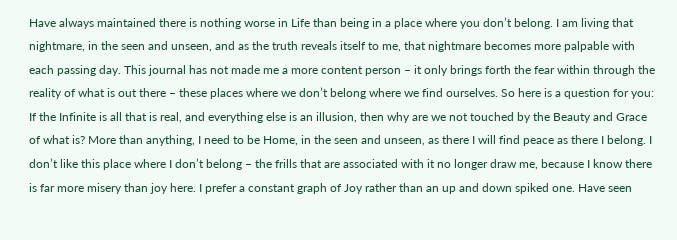Have always maintained there is nothing worse in Life than being in a place where you don’t belong. I am living that nightmare, in the seen and unseen, and as the truth reveals itself to me, that nightmare becomes more palpable with each passing day. This journal has not made me a more content person – it only brings forth the fear within through the reality of what is out there – these places where we don’t belong where we find ourselves. So here is a question for you: If the Infinite is all that is real, and everything else is an illusion, then why are we not touched by the Beauty and Grace of what is? More than anything, I need to be Home, in the seen and unseen, as there I will find peace as there I belong. I don’t like this place where I don’t belong – the frills that are associated with it no longer draw me, because I know there is far more misery than joy here. I prefer a constant graph of Joy rather than an up and down spiked one. Have seen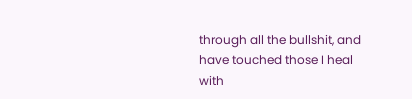through all the bullshit, and have touched those I heal with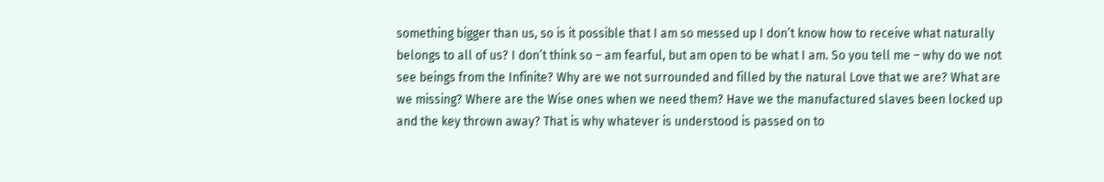something bigger than us, so is it possible that I am so messed up I don’t know how to receive what naturally belongs to all of us? I don’t think so – am fearful, but am open to be what I am. So you tell me – why do we not see beings from the Infinite? Why are we not surrounded and filled by the natural Love that we are? What are we missing? Where are the Wise ones when we need them? Have we the manufactured slaves been locked up and the key thrown away? That is why whatever is understood is passed on to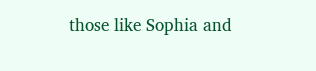those like Sophia and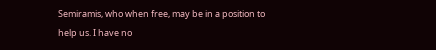Semiramis, who when free, may be in a position to help us. I have no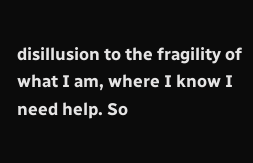disillusion to the fragility of what I am, where I know I need help. So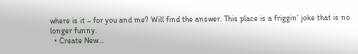where is it – for you and me? Will find the answer. This place is a friggin’ joke that is no longer funny.
  • Create New...